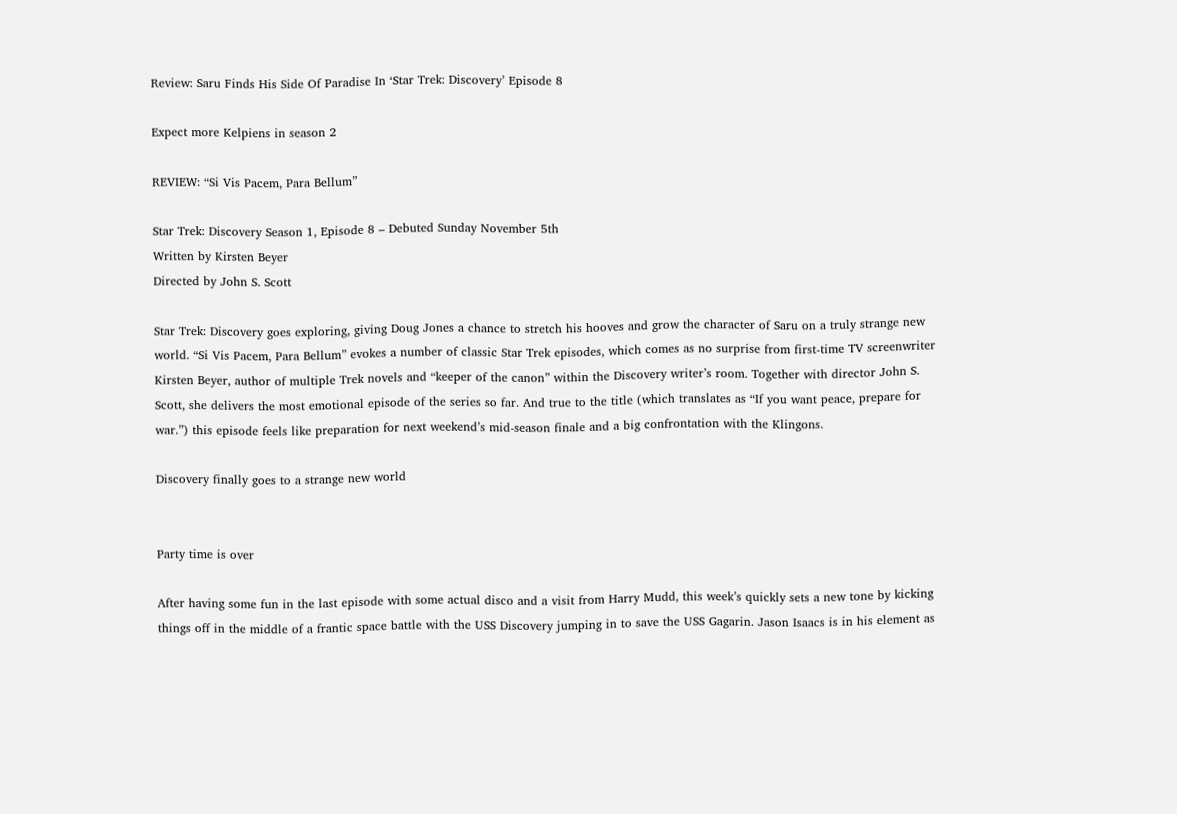Review: Saru Finds His Side Of Paradise In ‘Star Trek: Discovery’ Episode 8

Expect more Kelpiens in season 2

REVIEW: “Si Vis Pacem, Para Bellum”

Star Trek: Discovery Season 1, Episode 8 – Debuted Sunday November 5th
Written by Kirsten Beyer
Directed by John S. Scott

Star Trek: Discovery goes exploring, giving Doug Jones a chance to stretch his hooves and grow the character of Saru on a truly strange new world. “Si Vis Pacem, Para Bellum” evokes a number of classic Star Trek episodes, which comes as no surprise from first-time TV screenwriter Kirsten Beyer, author of multiple Trek novels and “keeper of the canon” within the Discovery writer’s room. Together with director John S. Scott, she delivers the most emotional episode of the series so far. And true to the title (which translates as “If you want peace, prepare for war.”) this episode feels like preparation for next weekend’s mid-season finale and a big confrontation with the Klingons.

Discovery finally goes to a strange new world


Party time is over

After having some fun in the last episode with some actual disco and a visit from Harry Mudd, this week’s quickly sets a new tone by kicking things off in the middle of a frantic space battle with the USS Discovery jumping in to save the USS Gagarin. Jason Isaacs is in his element as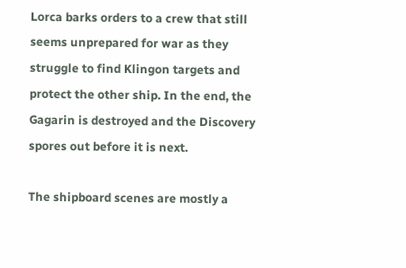Lorca barks orders to a crew that still seems unprepared for war as they struggle to find Klingon targets and protect the other ship. In the end, the Gagarin is destroyed and the Discovery spores out before it is next.

The shipboard scenes are mostly a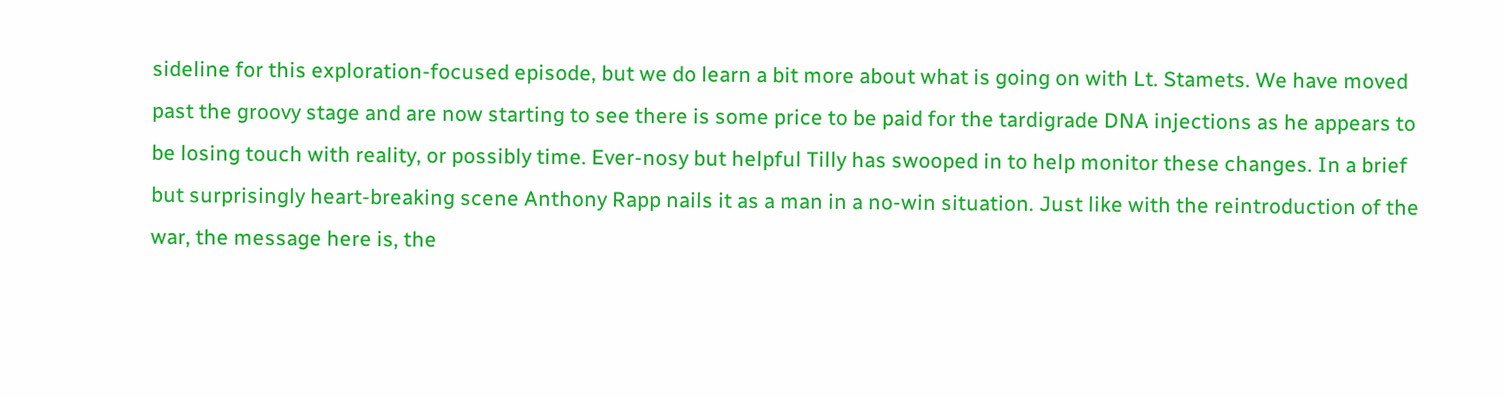sideline for this exploration-focused episode, but we do learn a bit more about what is going on with Lt. Stamets. We have moved past the groovy stage and are now starting to see there is some price to be paid for the tardigrade DNA injections as he appears to be losing touch with reality, or possibly time. Ever-nosy but helpful Tilly has swooped in to help monitor these changes. In a brief but surprisingly heart-breaking scene Anthony Rapp nails it as a man in a no-win situation. Just like with the reintroduction of the war, the message here is, the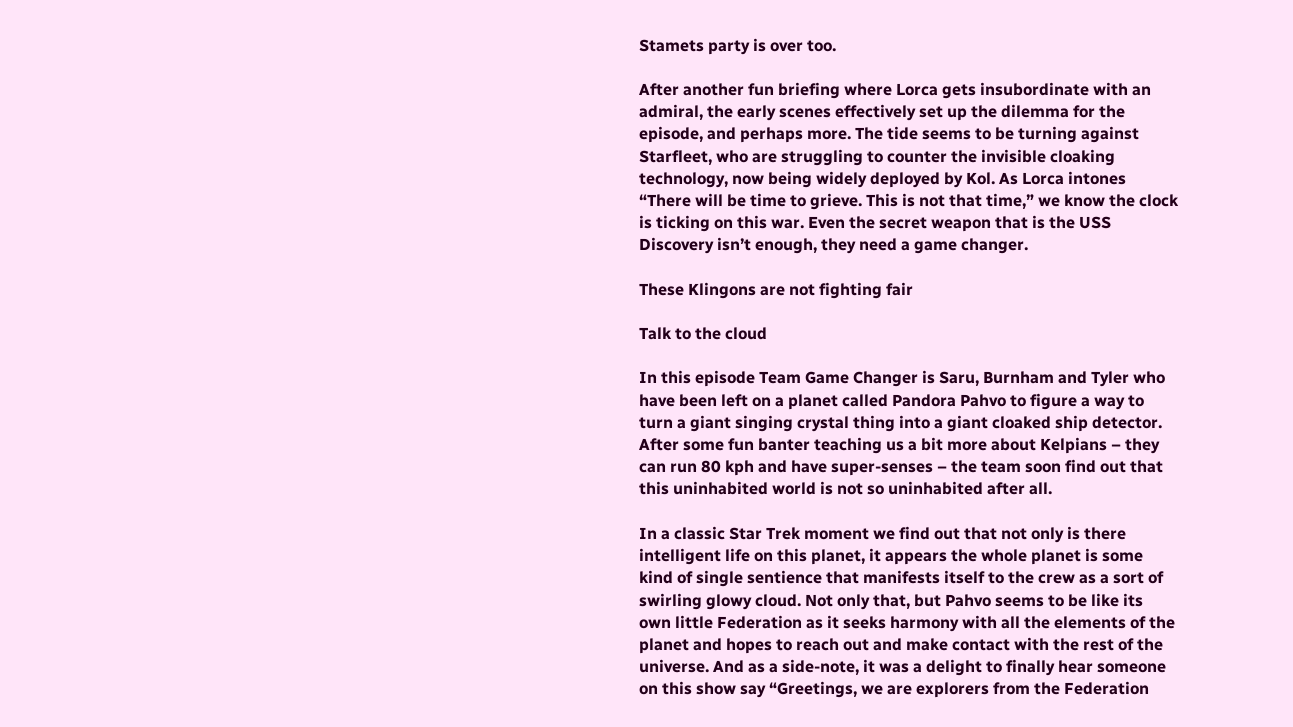Stamets party is over too.

After another fun briefing where Lorca gets insubordinate with an admiral, the early scenes effectively set up the dilemma for the episode, and perhaps more. The tide seems to be turning against Starfleet, who are struggling to counter the invisible cloaking technology, now being widely deployed by Kol. As Lorca intones “There will be time to grieve. This is not that time,” we know the clock is ticking on this war. Even the secret weapon that is the USS Discovery isn’t enough, they need a game changer.

These Klingons are not fighting fair

Talk to the cloud

In this episode Team Game Changer is Saru, Burnham and Tyler who have been left on a planet called Pandora Pahvo to figure a way to turn a giant singing crystal thing into a giant cloaked ship detector. After some fun banter teaching us a bit more about Kelpians – they can run 80 kph and have super-senses – the team soon find out that this uninhabited world is not so uninhabited after all.

In a classic Star Trek moment we find out that not only is there intelligent life on this planet, it appears the whole planet is some kind of single sentience that manifests itself to the crew as a sort of swirling glowy cloud. Not only that, but Pahvo seems to be like its own little Federation as it seeks harmony with all the elements of the planet and hopes to reach out and make contact with the rest of the universe. And as a side-note, it was a delight to finally hear someone on this show say “Greetings, we are explorers from the Federation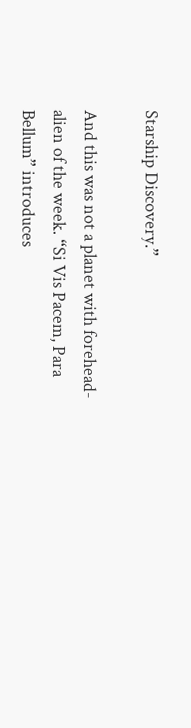Starship Discovery.”

And this was not a planet with forehead-alien of the week. “Si Vis Pacem, Para Bellum” introduces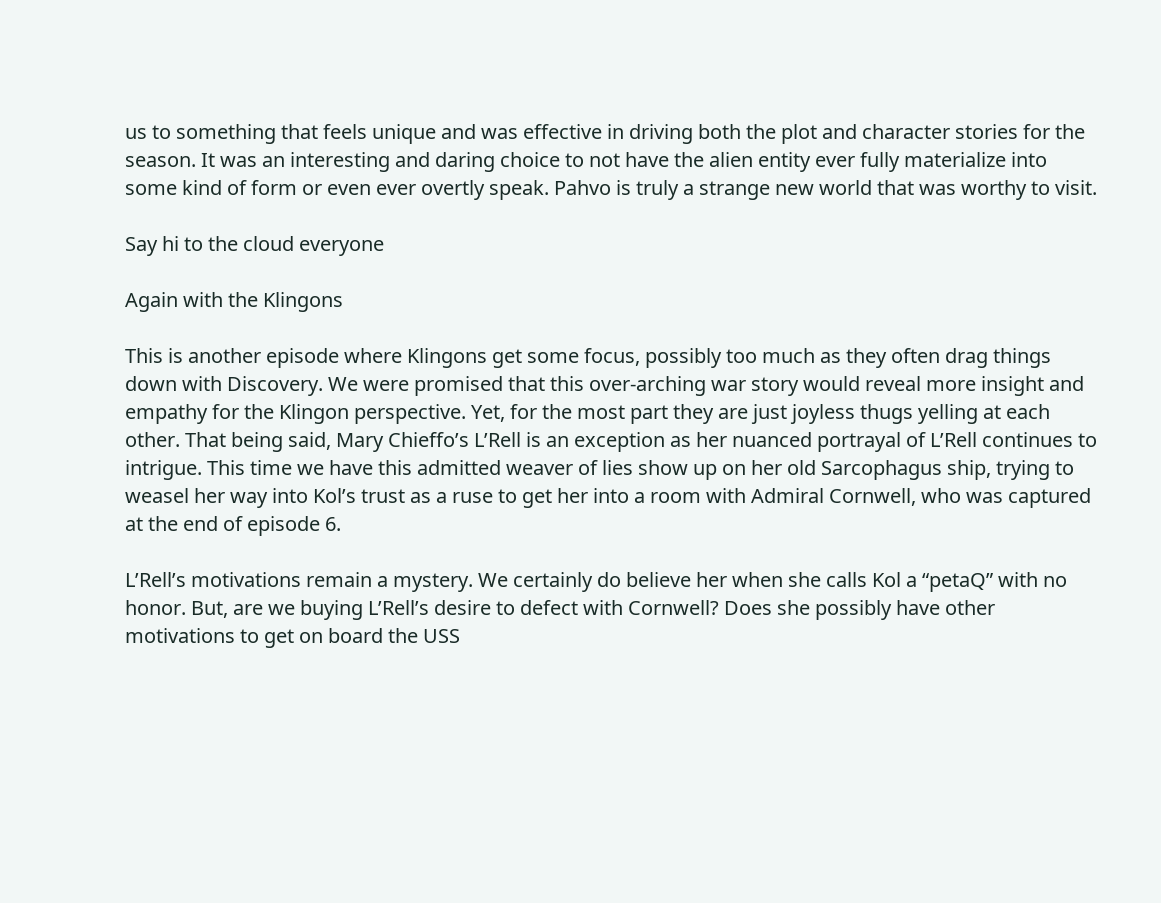us to something that feels unique and was effective in driving both the plot and character stories for the season. It was an interesting and daring choice to not have the alien entity ever fully materialize into some kind of form or even ever overtly speak. Pahvo is truly a strange new world that was worthy to visit.

Say hi to the cloud everyone

Again with the Klingons

This is another episode where Klingons get some focus, possibly too much as they often drag things down with Discovery. We were promised that this over-arching war story would reveal more insight and empathy for the Klingon perspective. Yet, for the most part they are just joyless thugs yelling at each other. That being said, Mary Chieffo’s L’Rell is an exception as her nuanced portrayal of L’Rell continues to intrigue. This time we have this admitted weaver of lies show up on her old Sarcophagus ship, trying to weasel her way into Kol’s trust as a ruse to get her into a room with Admiral Cornwell, who was captured at the end of episode 6.

L’Rell’s motivations remain a mystery. We certainly do believe her when she calls Kol a “petaQ” with no honor. But, are we buying L’Rell’s desire to defect with Cornwell? Does she possibly have other motivations to get on board the USS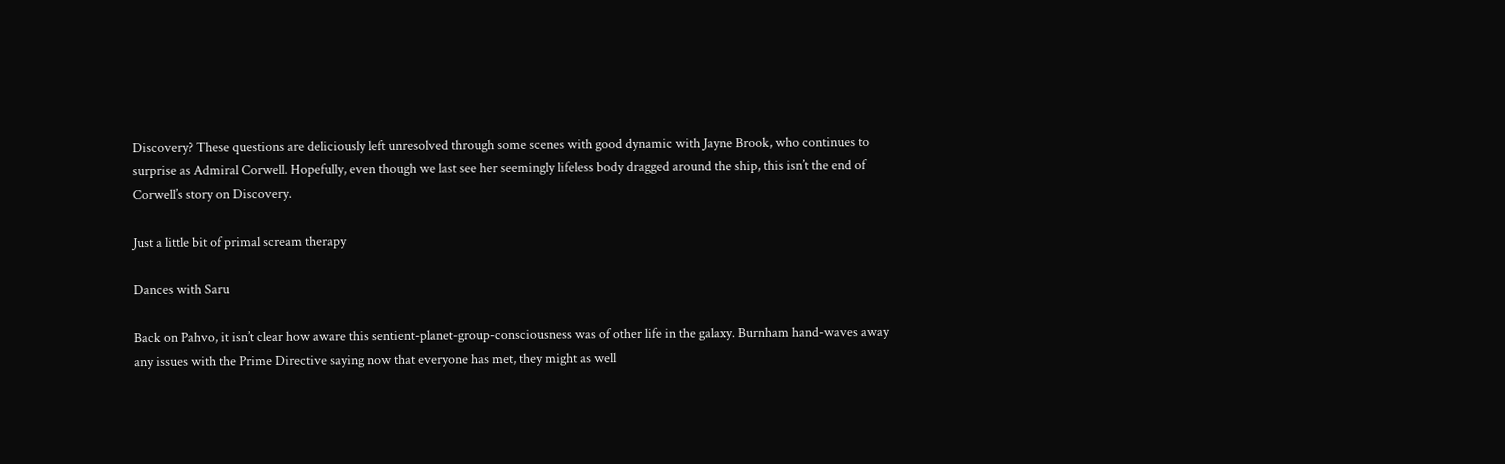Discovery? These questions are deliciously left unresolved through some scenes with good dynamic with Jayne Brook, who continues to surprise as Admiral Corwell. Hopefully, even though we last see her seemingly lifeless body dragged around the ship, this isn’t the end of Corwell’s story on Discovery.

Just a little bit of primal scream therapy

Dances with Saru

Back on Pahvo, it isn’t clear how aware this sentient-planet-group-consciousness was of other life in the galaxy. Burnham hand-waves away any issues with the Prime Directive saying now that everyone has met, they might as well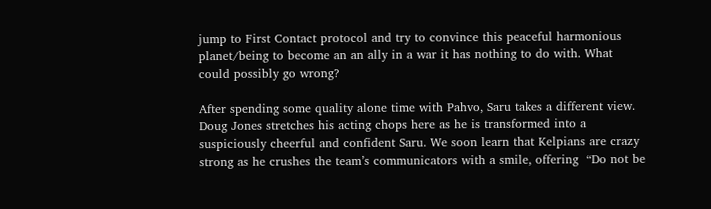jump to First Contact protocol and try to convince this peaceful harmonious planet/being to become an an ally in a war it has nothing to do with. What could possibly go wrong?

After spending some quality alone time with Pahvo, Saru takes a different view. Doug Jones stretches his acting chops here as he is transformed into a suspiciously cheerful and confident Saru. We soon learn that Kelpians are crazy strong as he crushes the team’s communicators with a smile, offering  “Do not be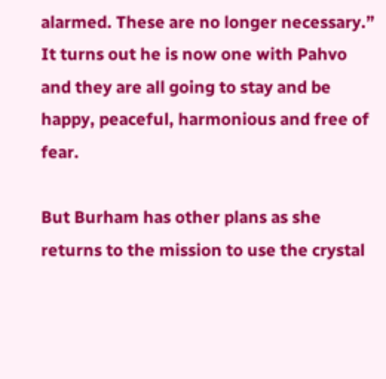alarmed. These are no longer necessary.” It turns out he is now one with Pahvo and they are all going to stay and be happy, peaceful, harmonious and free of fear.

But Burham has other plans as she returns to the mission to use the crystal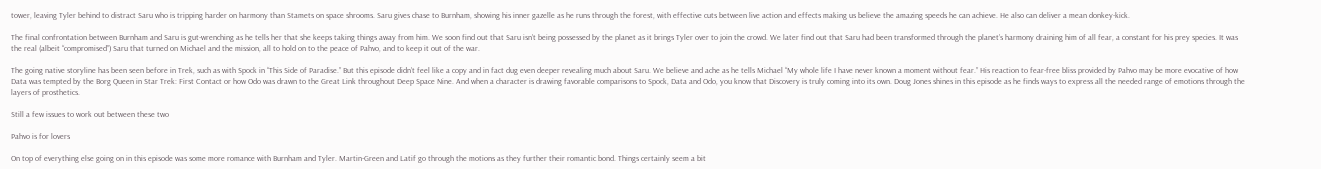tower, leaving Tyler behind to distract Saru who is tripping harder on harmony than Stamets on space shrooms. Saru gives chase to Burnham, showing his inner gazelle as he runs through the forest, with effective cuts between live action and effects making us believe the amazing speeds he can achieve. He also can deliver a mean donkey-kick.

The final confrontation between Burnham and Saru is gut-wrenching as he tells her that she keeps taking things away from him. We soon find out that Saru isn’t being possessed by the planet as it brings Tyler over to join the crowd. We later find out that Saru had been transformed through the planet’s harmony draining him of all fear, a constant for his prey species. It was the real (albeit “compromised”) Saru that turned on Michael and the mission, all to hold on to the peace of Pahvo, and to keep it out of the war.

The going native storyline has been seen before in Trek, such as with Spock in “This Side of Paradise.” But this episode didn’t feel like a copy and in fact dug even deeper revealing much about Saru. We believe and ache as he tells Michael “My whole life I have never known a moment without fear.” His reaction to fear-free bliss provided by Pahvo may be more evocative of how Data was tempted by the Borg Queen in Star Trek: First Contact or how Odo was drawn to the Great Link throughout Deep Space Nine. And when a character is drawing favorable comparisons to Spock, Data and Odo, you know that Discovery is truly coming into its own. Doug Jones shines in this episode as he finds ways to express all the needed range of emotions through the layers of prosthetics.

Still a few issues to work out between these two

Pahvo is for lovers

On top of everything else going on in this episode was some more romance with Burnham and Tyler. Martin-Green and Latif go through the motions as they further their romantic bond. Things certainly seem a bit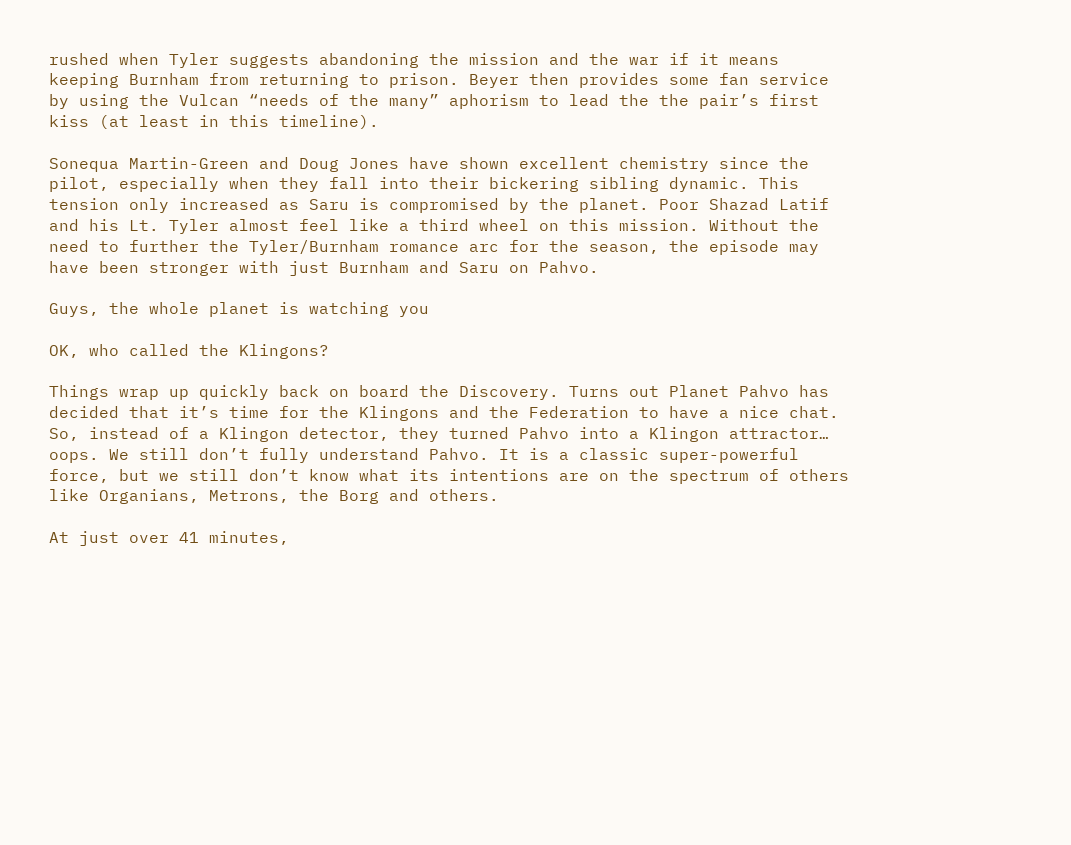rushed when Tyler suggests abandoning the mission and the war if it means keeping Burnham from returning to prison. Beyer then provides some fan service by using the Vulcan “needs of the many” aphorism to lead the the pair’s first kiss (at least in this timeline).

Sonequa Martin-Green and Doug Jones have shown excellent chemistry since the pilot, especially when they fall into their bickering sibling dynamic. This tension only increased as Saru is compromised by the planet. Poor Shazad Latif and his Lt. Tyler almost feel like a third wheel on this mission. Without the need to further the Tyler/Burnham romance arc for the season, the episode may have been stronger with just Burnham and Saru on Pahvo.

Guys, the whole planet is watching you

OK, who called the Klingons?

Things wrap up quickly back on board the Discovery. Turns out Planet Pahvo has decided that it’s time for the Klingons and the Federation to have a nice chat. So, instead of a Klingon detector, they turned Pahvo into a Klingon attractor… oops. We still don’t fully understand Pahvo. It is a classic super-powerful force, but we still don’t know what its intentions are on the spectrum of others like Organians, Metrons, the Borg and others.

At just over 41 minutes,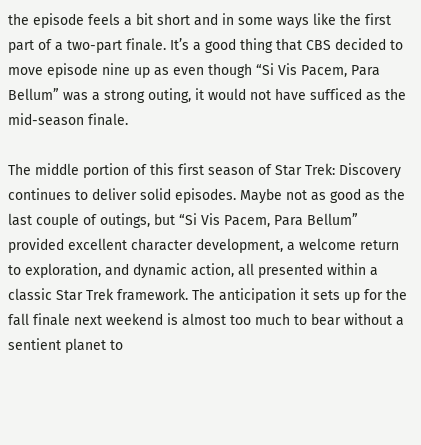the episode feels a bit short and in some ways like the first part of a two-part finale. It’s a good thing that CBS decided to move episode nine up as even though “Si Vis Pacem, Para Bellum” was a strong outing, it would not have sufficed as the mid-season finale.

The middle portion of this first season of Star Trek: Discovery continues to deliver solid episodes. Maybe not as good as the last couple of outings, but “Si Vis Pacem, Para Bellum” provided excellent character development, a welcome return to exploration, and dynamic action, all presented within a classic Star Trek framework. The anticipation it sets up for the fall finale next weekend is almost too much to bear without a sentient planet to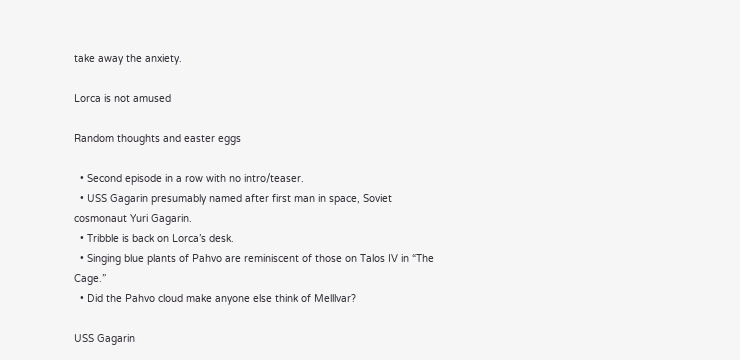take away the anxiety.

Lorca is not amused

Random thoughts and easter eggs

  • Second episode in a row with no intro/teaser.
  • USS Gagarin presumably named after first man in space, Soviet cosmonaut Yuri Gagarin.
  • Tribble is back on Lorca’s desk.
  • Singing blue plants of Pahvo are reminiscent of those on Talos IV in “The Cage.”
  • Did the Pahvo cloud make anyone else think of Melllvar?

USS Gagarin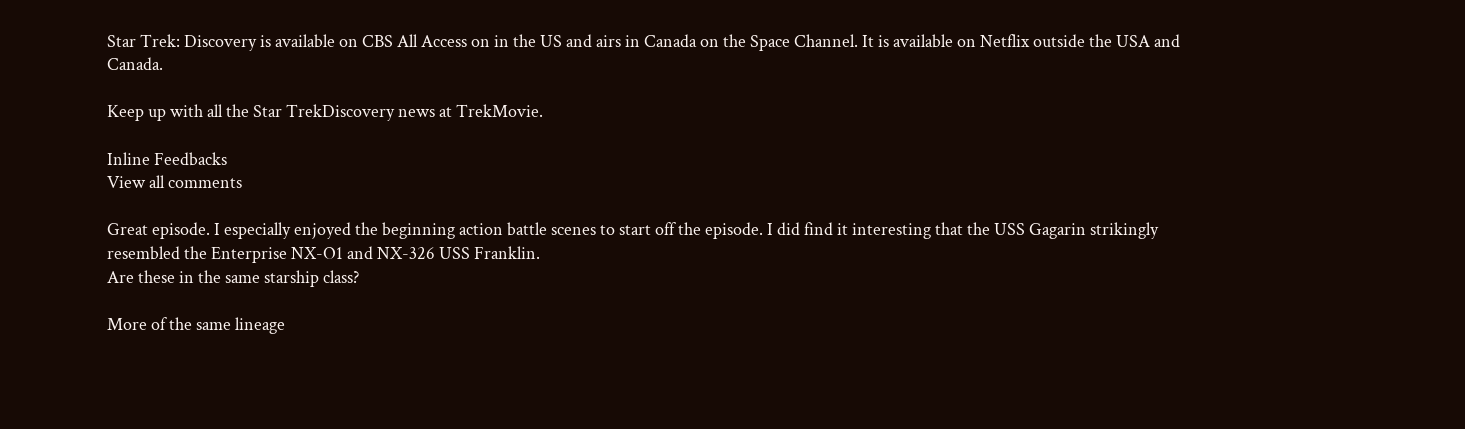Star Trek: Discovery is available on CBS All Access on in the US and airs in Canada on the Space Channel. It is available on Netflix outside the USA and Canada.

Keep up with all the Star TrekDiscovery news at TrekMovie.

Inline Feedbacks
View all comments

Great episode. I especially enjoyed the beginning action battle scenes to start off the episode. I did find it interesting that the USS Gagarin strikingly resembled the Enterprise NX-O1 and NX-326 USS Franklin.
Are these in the same starship class?

More of the same lineage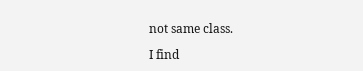not same class.

I find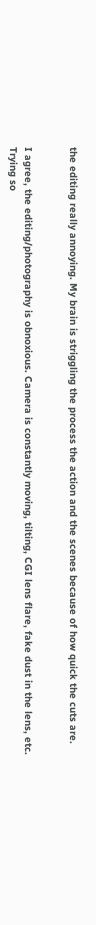the editing really annoying. My brain is striggling the process the action and the scenes because of how quick the cuts are.


I agree, the editing/photography is obnoxious. Camera is constantly moving, tilting, CGI lens flare, fake dust in the lens, etc. Trying so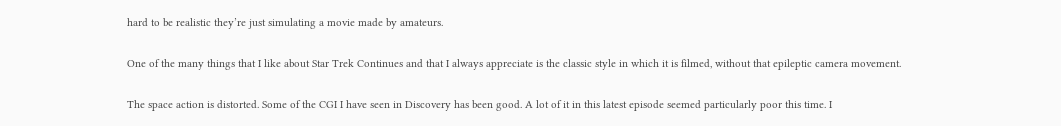hard to be realistic they’re just simulating a movie made by amateurs.

One of the many things that I like about Star Trek Continues and that I always appreciate is the classic style in which it is filmed, without that epileptic camera movement.

The space action is distorted. Some of the CGI I have seen in Discovery has been good. A lot of it in this latest episode seemed particularly poor this time. I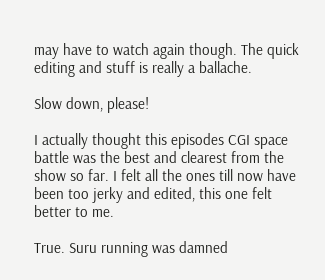may have to watch again though. The quick editing and stuff is really a ballache.

Slow down, please!

I actually thought this episodes CGI space battle was the best and clearest from the show so far. I felt all the ones till now have been too jerky and edited, this one felt better to me.

True. Suru running was damned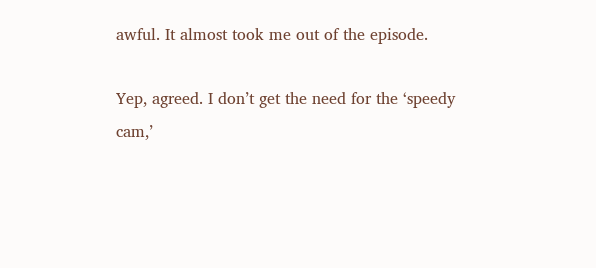awful. It almost took me out of the episode.

Yep, agreed. I don’t get the need for the ‘speedy cam,’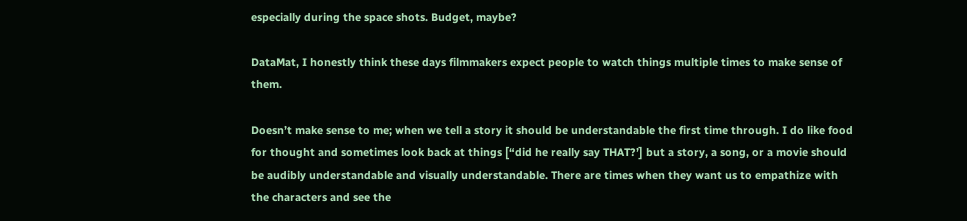especially during the space shots. Budget, maybe?

DataMat, I honestly think these days filmmakers expect people to watch things multiple times to make sense of them.

Doesn’t make sense to me; when we tell a story it should be understandable the first time through. I do like food for thought and sometimes look back at things [“did he really say THAT?’] but a story, a song, or a movie should be audibly understandable and visually understandable. There are times when they want us to empathize with the characters and see the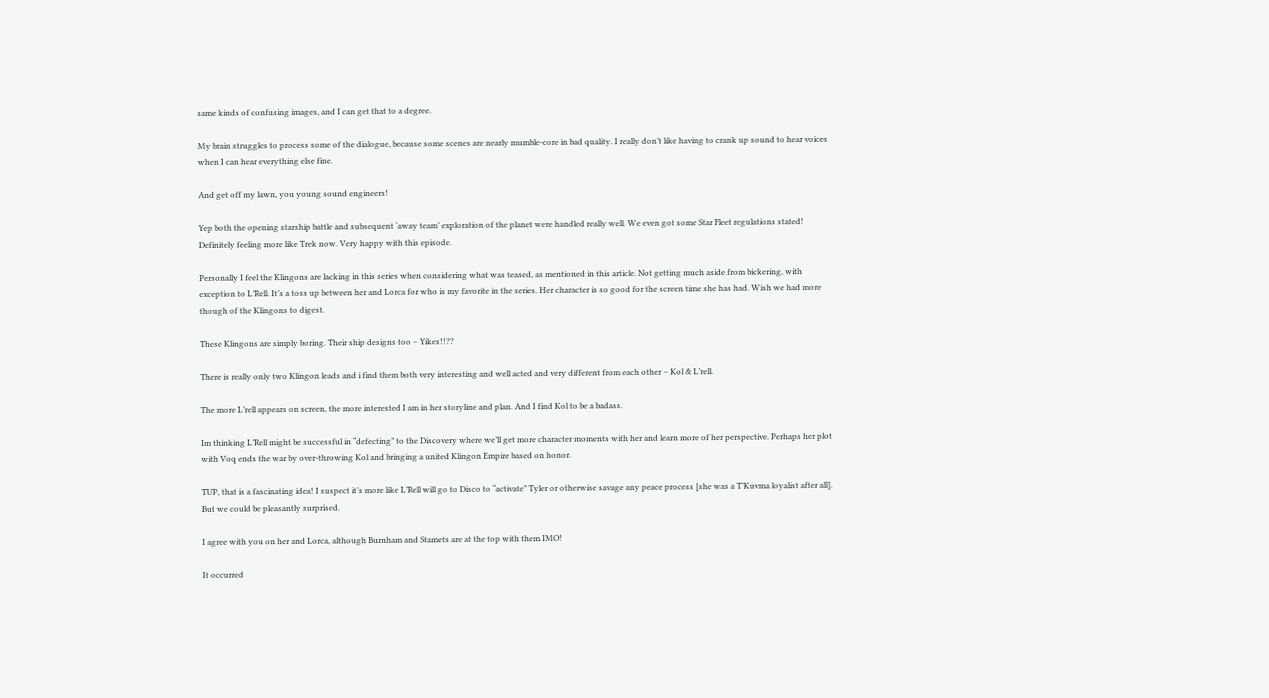same kinds of confusing images, and I can get that to a degree.

My brain struggles to process some of the dialogue, because some scenes are nearly mumble-core in bad quality. I really don’t like having to crank up sound to hear voices when I can hear everything else fine.

And get off my lawn, you young sound engineers!

Yep both the opening starship battle and subsequent ‘away team’ exploration of the planet were handled really well. We even got some Star Fleet regulations stated! Definitely feeling more like Trek now. Very happy with this episode.

Personally I feel the Klingons are lacking in this series when considering what was teased, as mentioned in this article. Not getting much aside from bickering, with exception to L’Rell. It’s a toss up between her and Lorca for who is my favorite in the series. Her character is so good for the screen time she has had. Wish we had more though of the Klingons to digest.

These Klingons are simply boring. Their ship designs too – Yikes!!??

There is really only two Klingon leads and i find them both very interesting and well acted and very different from each other – Kol & L’rell.

The more L’rell appears on screen, the more interested I am in her storyline and plan. And I find Kol to be a badass.

Im thinking L’Rell might be successful in “defecting” to the Discovery where we’ll get more character moments with her and learn more of her perspective. Perhaps her plot with Voq ends the war by over-throwing Kol and bringing a united Klingon Empire based on honor.

TUP, that is a fascinating idea! I suspect it’s more like L’Rell will go to Disco to “activate” Tyler or otherwise savage any peace process [she was a T’Kuvma loyalist after all]. But we could be pleasantly surprised.

I agree with you on her and Lorca, although Burnham and Stamets are at the top with them IMO!

It occurred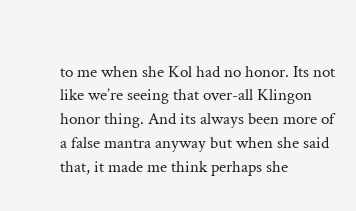to me when she Kol had no honor. Its not like we’re seeing that over-all Klingon honor thing. And its always been more of a false mantra anyway but when she said that, it made me think perhaps she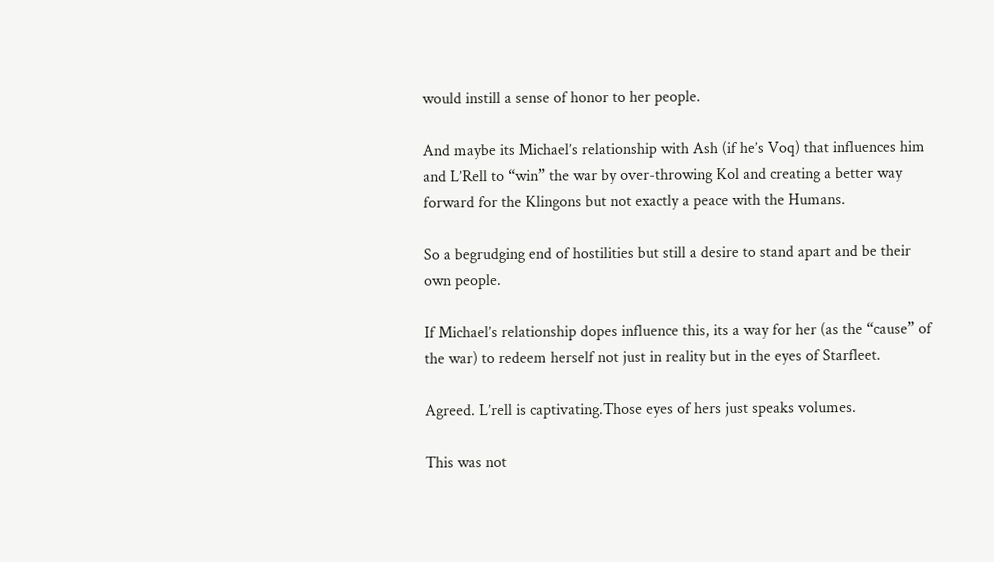would instill a sense of honor to her people.

And maybe its Michael’s relationship with Ash (if he’s Voq) that influences him and L’Rell to “win” the war by over-throwing Kol and creating a better way forward for the Klingons but not exactly a peace with the Humans.

So a begrudging end of hostilities but still a desire to stand apart and be their own people.

If Michael’s relationship dopes influence this, its a way for her (as the “cause” of the war) to redeem herself not just in reality but in the eyes of Starfleet.

Agreed. L’rell is captivating.Those eyes of hers just speaks volumes.

This was not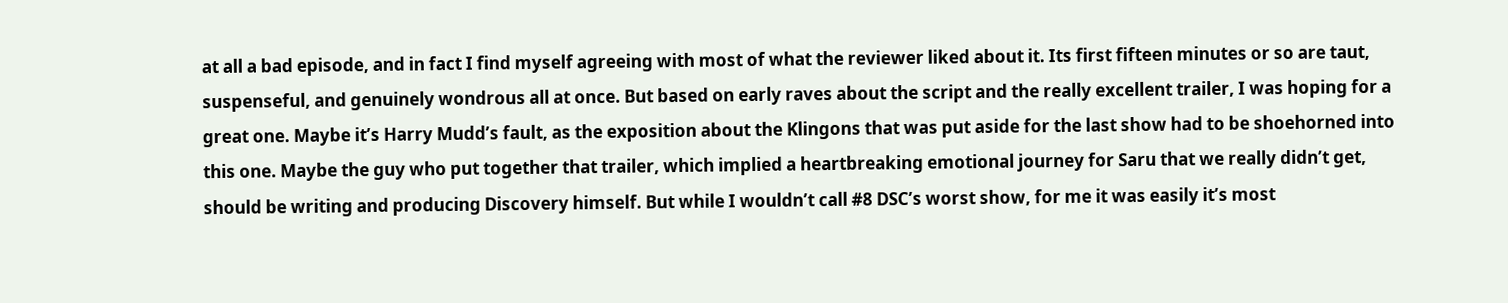at all a bad episode, and in fact I find myself agreeing with most of what the reviewer liked about it. Its first fifteen minutes or so are taut, suspenseful, and genuinely wondrous all at once. But based on early raves about the script and the really excellent trailer, I was hoping for a great one. Maybe it’s Harry Mudd’s fault, as the exposition about the Klingons that was put aside for the last show had to be shoehorned into this one. Maybe the guy who put together that trailer, which implied a heartbreaking emotional journey for Saru that we really didn’t get, should be writing and producing Discovery himself. But while I wouldn’t call #8 DSC’s worst show, for me it was easily it’s most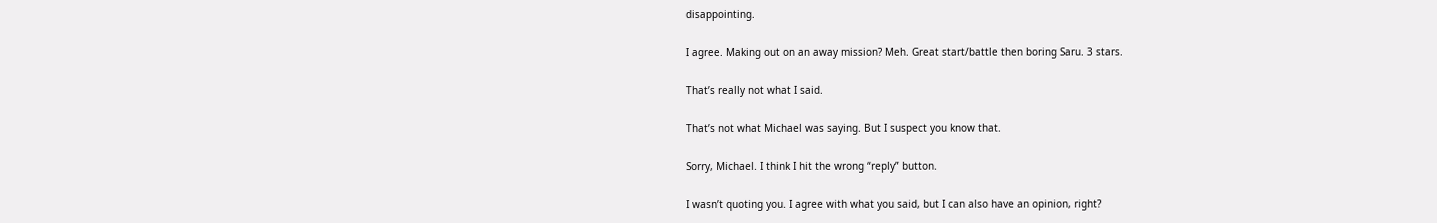disappointing.

I agree. Making out on an away mission? Meh. Great start/battle then boring Saru. 3 stars.

That’s really not what I said.

That’s not what Michael was saying. But I suspect you know that.

Sorry, Michael. I think I hit the wrong “reply” button.

I wasn’t quoting you. I agree with what you said, but I can also have an opinion, right?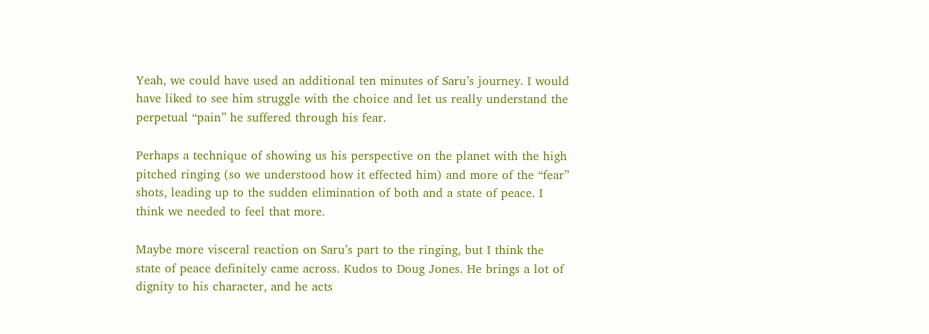Yeah, we could have used an additional ten minutes of Saru’s journey. I would have liked to see him struggle with the choice and let us really understand the perpetual “pain” he suffered through his fear.

Perhaps a technique of showing us his perspective on the planet with the high pitched ringing (so we understood how it effected him) and more of the “fear” shots, leading up to the sudden elimination of both and a state of peace. I think we needed to feel that more.

Maybe more visceral reaction on Saru’s part to the ringing, but I think the state of peace definitely came across. Kudos to Doug Jones. He brings a lot of dignity to his character, and he acts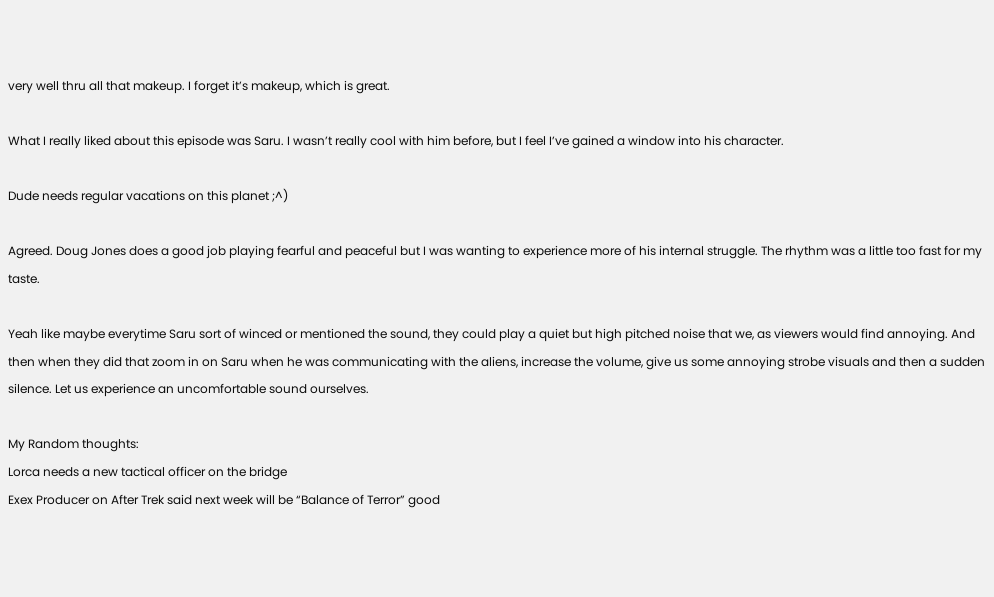very well thru all that makeup. I forget it’s makeup, which is great.

What I really liked about this episode was Saru. I wasn’t really cool with him before, but I feel I’ve gained a window into his character.

Dude needs regular vacations on this planet ;^)

Agreed. Doug Jones does a good job playing fearful and peaceful but I was wanting to experience more of his internal struggle. The rhythm was a little too fast for my taste.

Yeah like maybe everytime Saru sort of winced or mentioned the sound, they could play a quiet but high pitched noise that we, as viewers would find annoying. And then when they did that zoom in on Saru when he was communicating with the aliens, increase the volume, give us some annoying strobe visuals and then a sudden silence. Let us experience an uncomfortable sound ourselves.

My Random thoughts:
Lorca needs a new tactical officer on the bridge
Exex Producer on After Trek said next week will be “Balance of Terror” good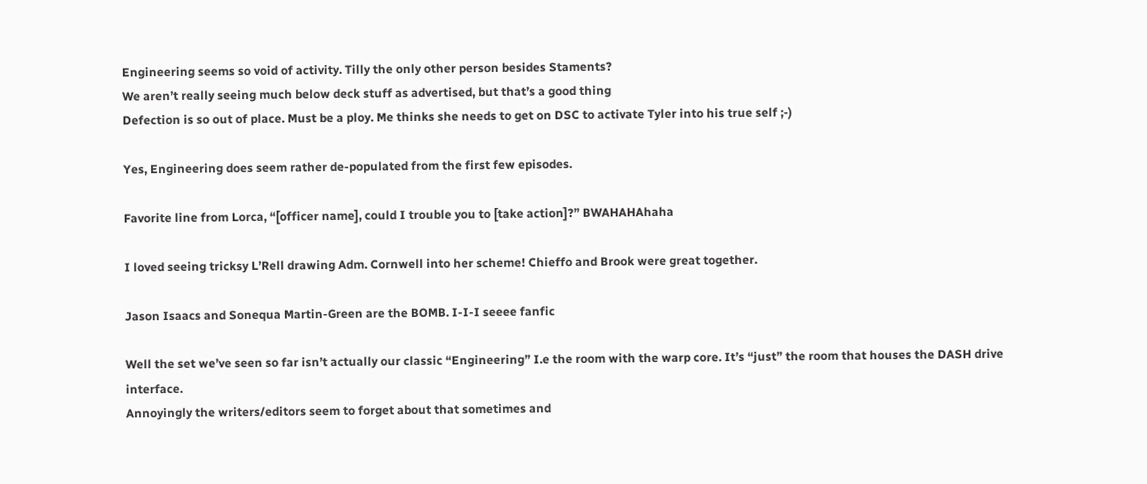Engineering seems so void of activity. Tilly the only other person besides Staments?
We aren’t really seeing much below deck stuff as advertised, but that’s a good thing
Defection is so out of place. Must be a ploy. Me thinks she needs to get on DSC to activate Tyler into his true self ;-)

Yes, Engineering does seem rather de-populated from the first few episodes.

Favorite line from Lorca, “[officer name], could I trouble you to [take action]?” BWAHAHAhaha

I loved seeing tricksy L’Rell drawing Adm. Cornwell into her scheme! Chieffo and Brook were great together.

Jason Isaacs and Sonequa Martin-Green are the BOMB. I-I-I seeee fanfic

Well the set we’ve seen so far isn’t actually our classic “Engineering” I.e the room with the warp core. It’s “just” the room that houses the DASH drive interface.
Annoyingly the writers/editors seem to forget about that sometimes and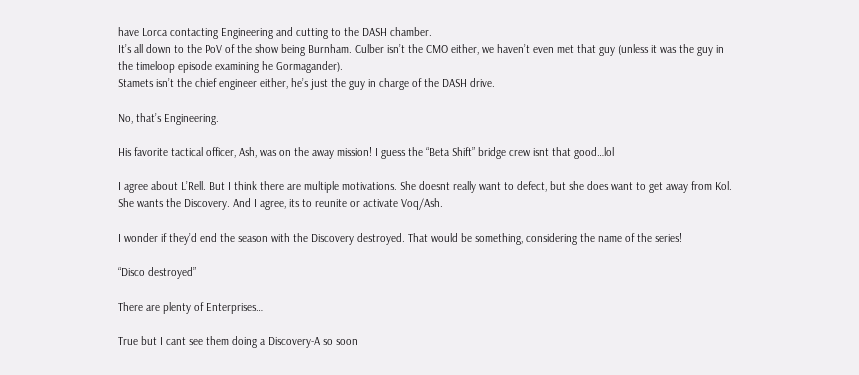have Lorca contacting Engineering and cutting to the DASH chamber.
It’s all down to the PoV of the show being Burnham. Culber isn’t the CMO either, we haven’t even met that guy (unless it was the guy in the timeloop episode examining he Gormagander).
Stamets isn’t the chief engineer either, he’s just the guy in charge of the DASH drive.

No, that’s Engineering.

His favorite tactical officer, Ash, was on the away mission! I guess the “Beta Shift” bridge crew isnt that good…lol

I agree about L’Rell. But I think there are multiple motivations. She doesnt really want to defect, but she does want to get away from Kol. She wants the Discovery. And I agree, its to reunite or activate Voq/Ash.

I wonder if they’d end the season with the Discovery destroyed. That would be something, considering the name of the series!

“Disco destroyed”

There are plenty of Enterprises…

True but I cant see them doing a Discovery-A so soon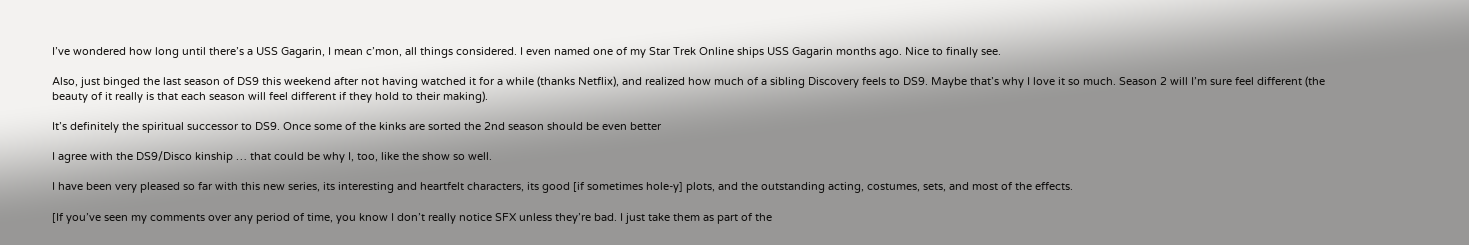I’ve wondered how long until there’s a USS Gagarin, I mean c’mon, all things considered. I even named one of my Star Trek Online ships USS Gagarin months ago. Nice to finally see.

Also, just binged the last season of DS9 this weekend after not having watched it for a while (thanks Netflix), and realized how much of a sibling Discovery feels to DS9. Maybe that’s why I love it so much. Season 2 will I’m sure feel different (the beauty of it really is that each season will feel different if they hold to their making).

It’s definitely the spiritual successor to DS9. Once some of the kinks are sorted the 2nd season should be even better

I agree with the DS9/Disco kinship … that could be why I, too, like the show so well.

I have been very pleased so far with this new series, its interesting and heartfelt characters, its good [if sometimes hole-y] plots, and the outstanding acting, costumes, sets, and most of the effects.

[If you’ve seen my comments over any period of time, you know I don’t really notice SFX unless they’re bad. I just take them as part of the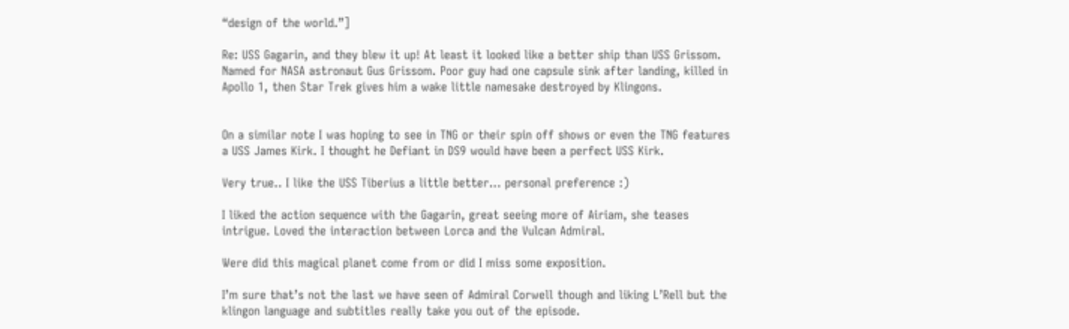“design of the world.”]

Re: USS Gagarin, and they blew it up! At least it looked like a better ship than USS Grissom. Named for NASA astronaut Gus Grissom. Poor guy had one capsule sink after landing, killed in Apollo 1, then Star Trek gives him a wake little namesake destroyed by Klingons.


On a similar note I was hoping to see in TNG or their spin off shows or even the TNG features a USS James Kirk. I thought he Defiant in DS9 would have been a perfect USS Kirk.

Very true.. I like the USS Tiberius a little better… personal preference :)

I liked the action sequence with the Gagarin, great seeing more of Airiam, she teases intrigue. Loved the interaction between Lorca and the Vulcan Admiral.

Were did this magical planet come from or did I miss some exposition.

I’m sure that’s not the last we have seen of Admiral Corwell though and liking L’Rell but the klingon language and subtitles really take you out of the episode.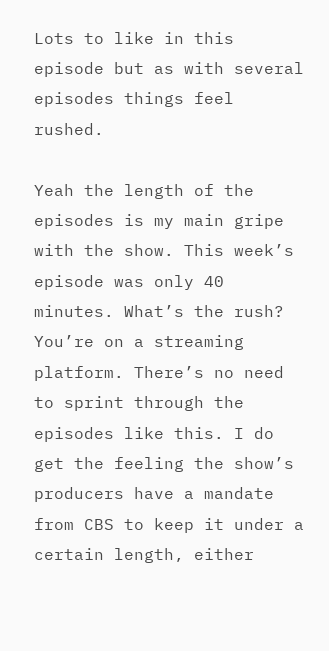Lots to like in this episode but as with several episodes things feel rushed.

Yeah the length of the episodes is my main gripe with the show. This week’s episode was only 40 minutes. What’s the rush? You’re on a streaming platform. There’s no need to sprint through the episodes like this. I do get the feeling the show’s producers have a mandate from CBS to keep it under a certain length, either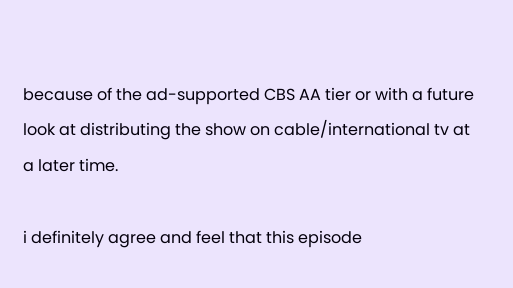because of the ad-supported CBS AA tier or with a future look at distributing the show on cable/international tv at a later time.

i definitely agree and feel that this episode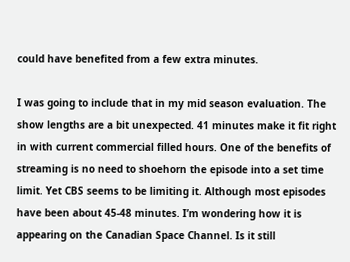could have benefited from a few extra minutes.

I was going to include that in my mid season evaluation. The show lengths are a bit unexpected. 41 minutes make it fit right in with current commercial filled hours. One of the benefits of streaming is no need to shoehorn the episode into a set time limit. Yet CBS seems to be limiting it. Although most episodes have been about 45-48 minutes. I’m wondering how it is appearing on the Canadian Space Channel. Is it still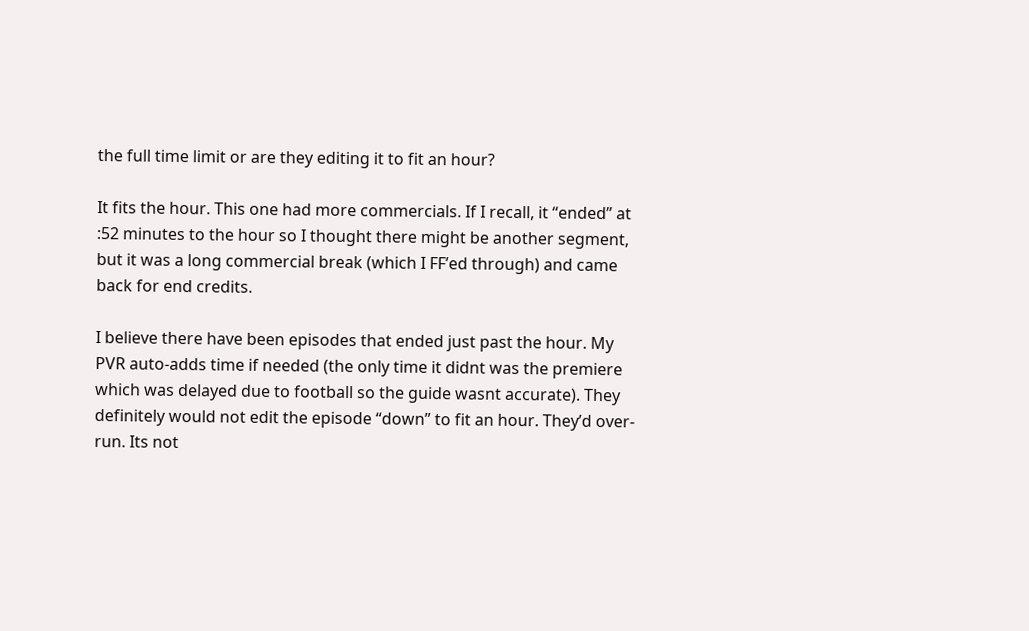the full time limit or are they editing it to fit an hour?

It fits the hour. This one had more commercials. If I recall, it “ended” at :52 minutes to the hour so I thought there might be another segment, but it was a long commercial break (which I FF’ed through) and came back for end credits.

I believe there have been episodes that ended just past the hour. My PVR auto-adds time if needed (the only time it didnt was the premiere which was delayed due to football so the guide wasnt accurate). They definitely would not edit the episode “down” to fit an hour. They’d over-run. Its not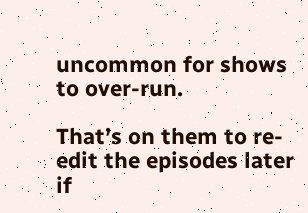uncommon for shows to over-run.

That’s on them to re-edit the episodes later if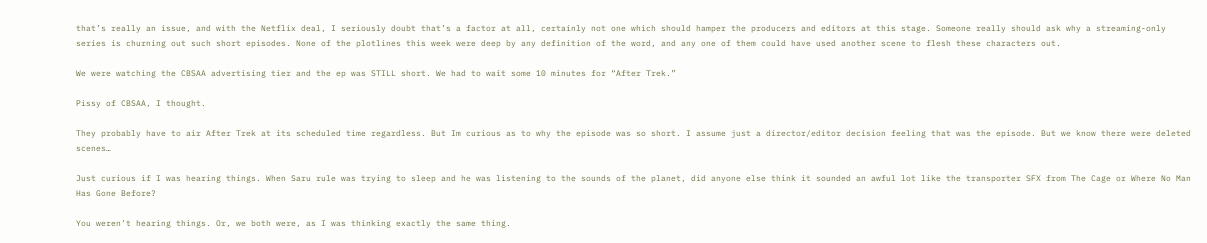that’s really an issue, and with the Netflix deal, I seriously doubt that’s a factor at all, certainly not one which should hamper the producers and editors at this stage. Someone really should ask why a streaming-only series is churning out such short episodes. None of the plotlines this week were deep by any definition of the word, and any one of them could have used another scene to flesh these characters out.

We were watching the CBSAA advertising tier and the ep was STILL short. We had to wait some 10 minutes for “After Trek.”

Pissy of CBSAA, I thought.

They probably have to air After Trek at its scheduled time regardless. But Im curious as to why the episode was so short. I assume just a director/editor decision feeling that was the episode. But we know there were deleted scenes…

Just curious if I was hearing things. When Saru rule was trying to sleep and he was listening to the sounds of the planet, did anyone else think it sounded an awful lot like the transporter SFX from The Cage or Where No Man Has Gone Before?

You weren’t hearing things. Or, we both were, as I was thinking exactly the same thing.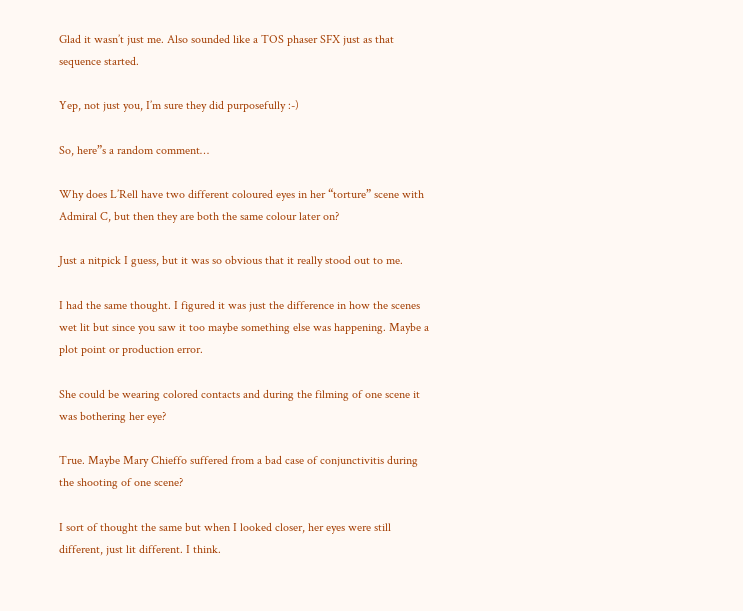Glad it wasn’t just me. Also sounded like a TOS phaser SFX just as that sequence started.

Yep, not just you, I’m sure they did purposefully :-)

So, here”s a random comment…

Why does L’Rell have two different coloured eyes in her “torture” scene with Admiral C, but then they are both the same colour later on?

Just a nitpick I guess, but it was so obvious that it really stood out to me.

I had the same thought. I figured it was just the difference in how the scenes wet lit but since you saw it too maybe something else was happening. Maybe a plot point or production error.

She could be wearing colored contacts and during the filming of one scene it was bothering her eye?

True. Maybe Mary Chieffo suffered from a bad case of conjunctivitis during the shooting of one scene?

I sort of thought the same but when I looked closer, her eyes were still different, just lit different. I think.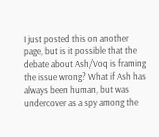I just posted this on another page, but is it possible that the debate about Ash/Voq is framing the issue wrong? What if Ash has always been human, but was undercover as a spy among the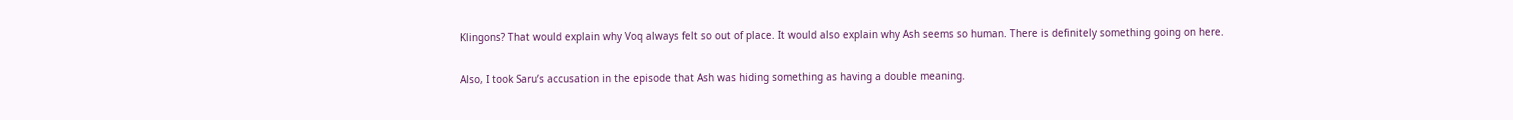Klingons? That would explain why Voq always felt so out of place. It would also explain why Ash seems so human. There is definitely something going on here.

Also, I took Saru’s accusation in the episode that Ash was hiding something as having a double meaning.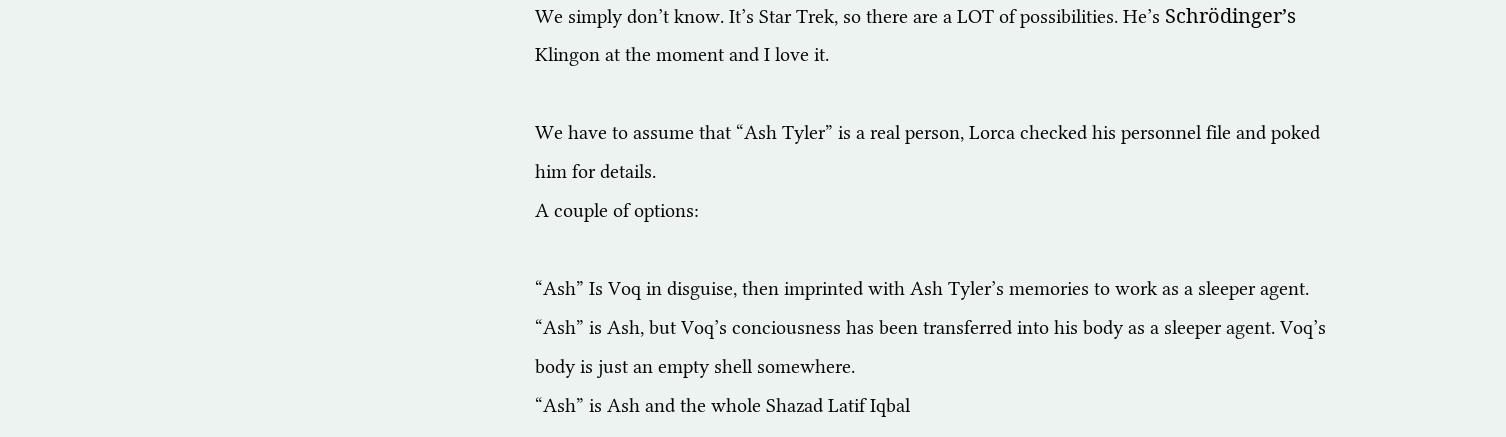We simply don’t know. It’s Star Trek, so there are a LOT of possibilities. He’s Schrödinger’s Klingon at the moment and I love it.

We have to assume that “Ash Tyler” is a real person, Lorca checked his personnel file and poked him for details.
A couple of options:

“Ash” Is Voq in disguise, then imprinted with Ash Tyler’s memories to work as a sleeper agent.
“Ash” is Ash, but Voq’s conciousness has been transferred into his body as a sleeper agent. Voq’s body is just an empty shell somewhere.
“Ash” is Ash and the whole Shazad Latif Iqbal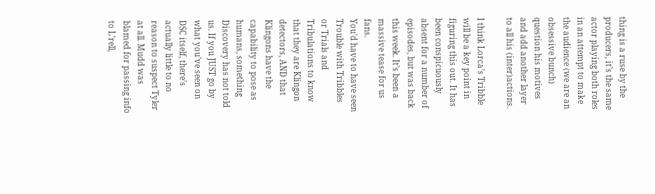thing is a ruse by the producers, it’s the same actor playing both roles in an attempt to make the audience (we are an obsessive bunch) question his motives and add another layer to all his (inter)actions.

I think Lorca’s Tribble will be a key point in figuring this out. It has been conspicuously absent for a number of episodes, but was back this week. It’s been a massive tease for us fans.
You’d have to have seen Trouble with Tribbles or Trials and Tribulations to know that they are Klingon detectors, AND that Klingons have the capability to pose as humans, something Discovery has not told us. If you JUST go by what you’ve seen on DSC itself, there’s actually little to no reason to suspect Tyler at all. Mudd was blamed for passing info to L’rell,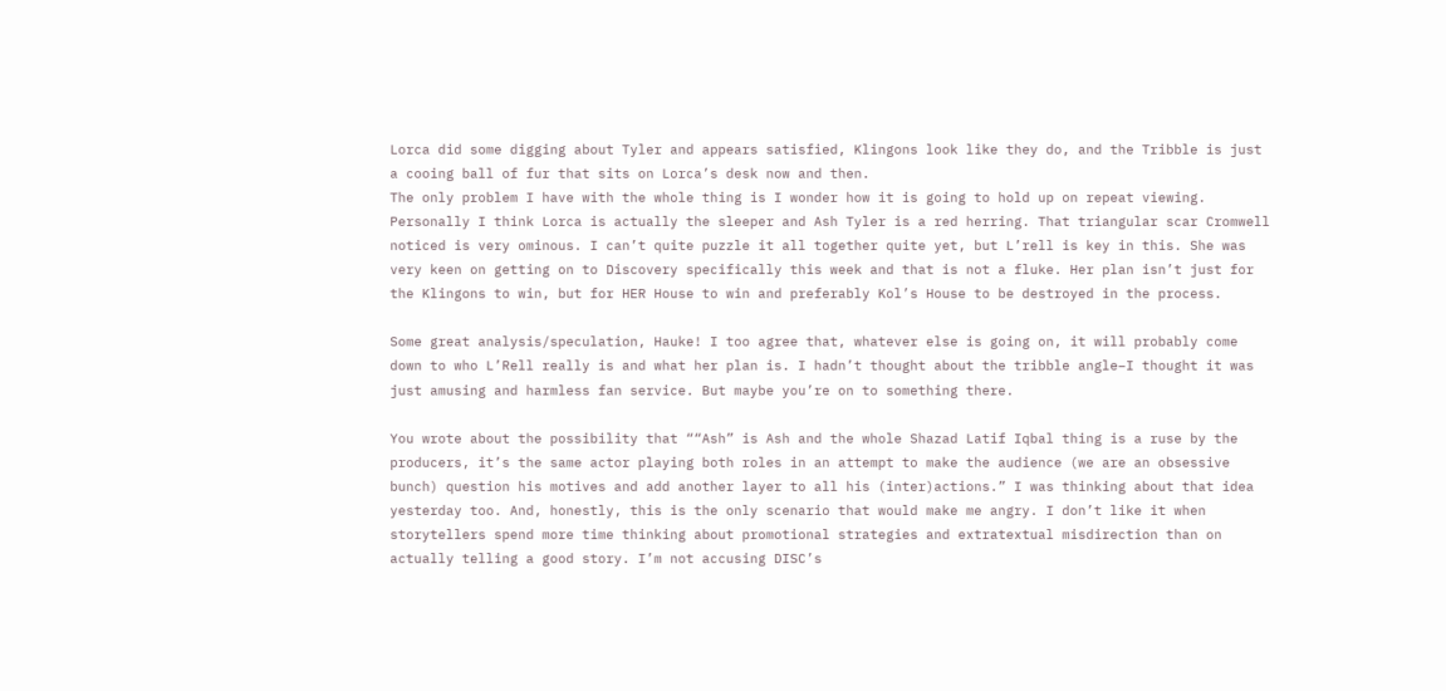Lorca did some digging about Tyler and appears satisfied, Klingons look like they do, and the Tribble is just a cooing ball of fur that sits on Lorca’s desk now and then.
The only problem I have with the whole thing is I wonder how it is going to hold up on repeat viewing.
Personally I think Lorca is actually the sleeper and Ash Tyler is a red herring. That triangular scar Cromwell noticed is very ominous. I can’t quite puzzle it all together quite yet, but L’rell is key in this. She was very keen on getting on to Discovery specifically this week and that is not a fluke. Her plan isn’t just for the Klingons to win, but for HER House to win and preferably Kol’s House to be destroyed in the process.

Some great analysis/speculation, Hauke! I too agree that, whatever else is going on, it will probably come down to who L’Rell really is and what her plan is. I hadn’t thought about the tribble angle–I thought it was just amusing and harmless fan service. But maybe you’re on to something there.

You wrote about the possibility that ““Ash” is Ash and the whole Shazad Latif Iqbal thing is a ruse by the producers, it’s the same actor playing both roles in an attempt to make the audience (we are an obsessive bunch) question his motives and add another layer to all his (inter)actions.” I was thinking about that idea yesterday too. And, honestly, this is the only scenario that would make me angry. I don’t like it when storytellers spend more time thinking about promotional strategies and extratextual misdirection than on actually telling a good story. I’m not accusing DISC’s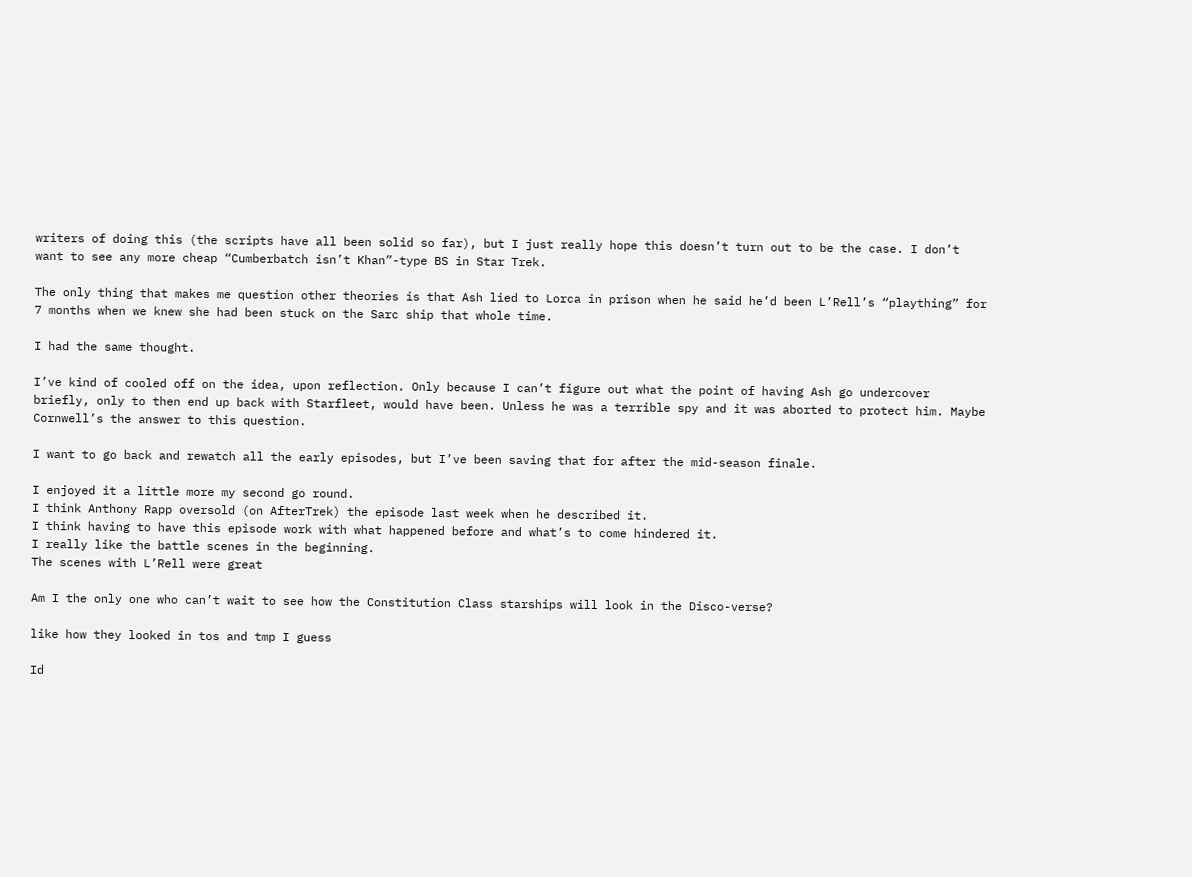writers of doing this (the scripts have all been solid so far), but I just really hope this doesn’t turn out to be the case. I don’t want to see any more cheap “Cumberbatch isn’t Khan”-type BS in Star Trek.

The only thing that makes me question other theories is that Ash lied to Lorca in prison when he said he’d been L’Rell’s “plaything” for 7 months when we knew she had been stuck on the Sarc ship that whole time.

I had the same thought.

I’ve kind of cooled off on the idea, upon reflection. Only because I can’t figure out what the point of having Ash go undercover briefly, only to then end up back with Starfleet, would have been. Unless he was a terrible spy and it was aborted to protect him. Maybe Cornwell’s the answer to this question.

I want to go back and rewatch all the early episodes, but I’ve been saving that for after the mid-season finale.

I enjoyed it a little more my second go round.
I think Anthony Rapp oversold (on AfterTrek) the episode last week when he described it.
I think having to have this episode work with what happened before and what’s to come hindered it.
I really like the battle scenes in the beginning.
The scenes with L’Rell were great

Am I the only one who can’t wait to see how the Constitution Class starships will look in the Disco-verse?

like how they looked in tos and tmp I guess

Id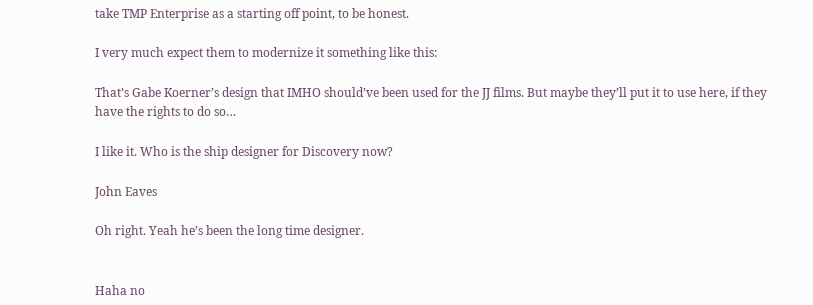take TMP Enterprise as a starting off point, to be honest.

I very much expect them to modernize it something like this:

That’s Gabe Koerner’s design that IMHO should’ve been used for the JJ films. But maybe they’ll put it to use here, if they have the rights to do so…

I like it. Who is the ship designer for Discovery now?

John Eaves

Oh right. Yeah he’s been the long time designer.


Haha no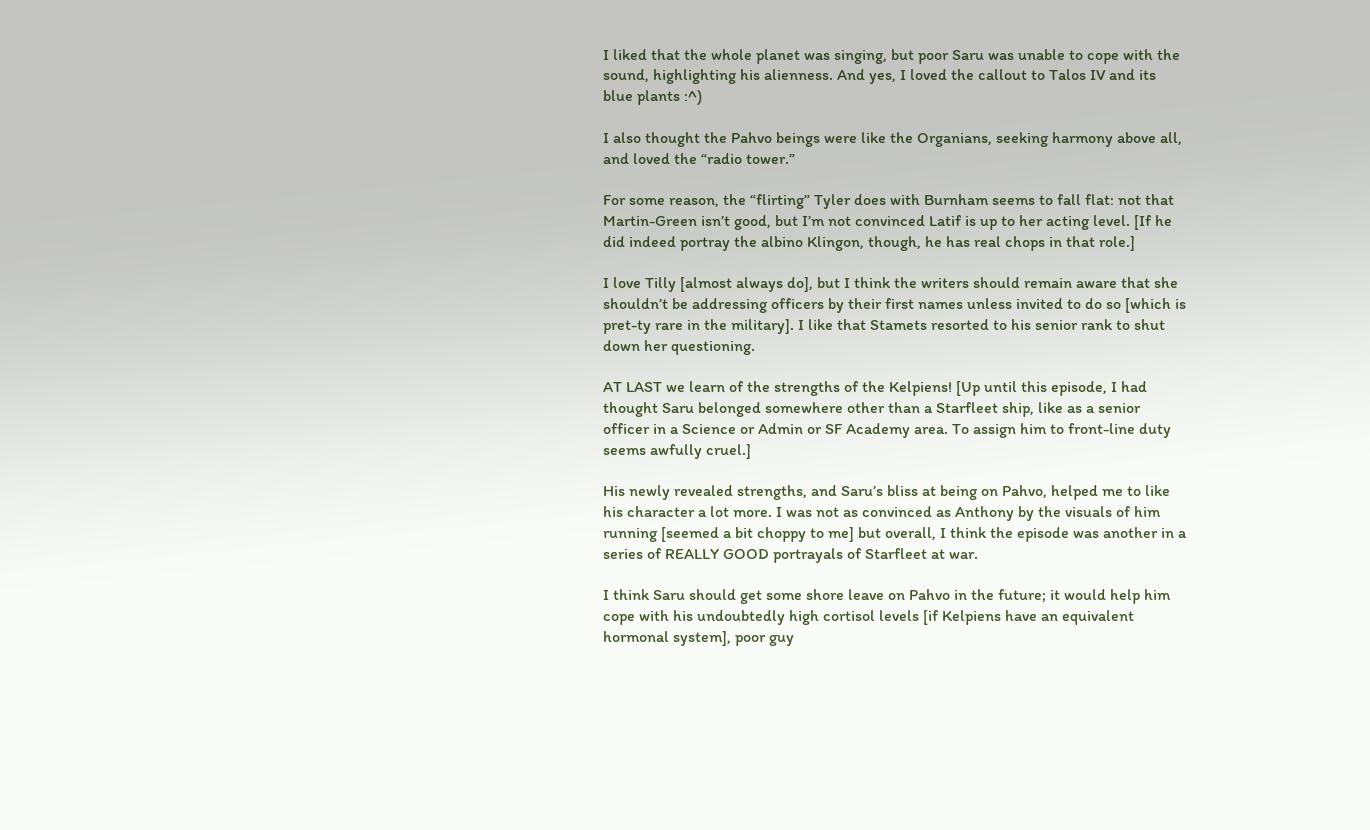I liked that the whole planet was singing, but poor Saru was unable to cope with the sound, highlighting his alienness. And yes, I loved the callout to Talos IV and its blue plants :^)

I also thought the Pahvo beings were like the Organians, seeking harmony above all, and loved the “radio tower.”

For some reason, the “flirting” Tyler does with Burnham seems to fall flat: not that Martin-Green isn’t good, but I’m not convinced Latif is up to her acting level. [If he did indeed portray the albino Klingon, though, he has real chops in that role.]

I love Tilly [almost always do], but I think the writers should remain aware that she shouldn’t be addressing officers by their first names unless invited to do so [which is pret-ty rare in the military]. I like that Stamets resorted to his senior rank to shut down her questioning.

AT LAST we learn of the strengths of the Kelpiens! [Up until this episode, I had thought Saru belonged somewhere other than a Starfleet ship, like as a senior officer in a Science or Admin or SF Academy area. To assign him to front-line duty seems awfully cruel.]

His newly revealed strengths, and Saru’s bliss at being on Pahvo, helped me to like his character a lot more. I was not as convinced as Anthony by the visuals of him running [seemed a bit choppy to me] but overall, I think the episode was another in a series of REALLY GOOD portrayals of Starfleet at war.

I think Saru should get some shore leave on Pahvo in the future; it would help him cope with his undoubtedly high cortisol levels [if Kelpiens have an equivalent hormonal system], poor guy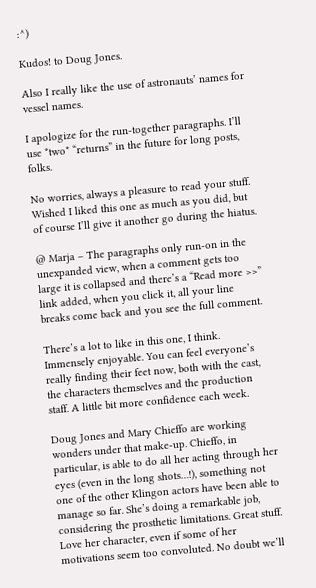:^)

Kudos! to Doug Jones.

Also I really like the use of astronauts’ names for vessel names.

I apologize for the run-together paragraphs. I’ll use *two* “returns” in the future for long posts, folks.

No worries, always a pleasure to read your stuff. Wished I liked this one as much as you did, but of course I’ll give it another go during the hiatus.

@ Marja – The paragraphs only run-on in the unexpanded view, when a comment gets too large it is collapsed and there’s a “Read more >>” link added, when you click it, all your line breaks come back and you see the full comment.

There’s a lot to like in this one, I think. Immensely enjoyable. You can feel everyone’s really finding their feet now, both with the cast, the characters themselves and the production staff. A little bit more confidence each week.

Doug Jones and Mary Chieffo are working wonders under that make-up. Chieffo, in particular, is able to do all her acting through her eyes (even in the long shots…!), something not one of the other Klingon actors have been able to manage so far. She’s doing a remarkable job, considering the prosthetic limitations. Great stuff. Love her character, even if some of her motivations seem too convoluted. No doubt we’ll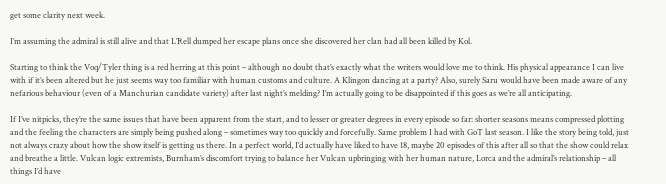get some clarity next week.

I’m assuming the admiral is still alive and that L’Rell dumped her escape plans once she discovered her clan had all been killed by Kol.

Starting to think the Voq/Tyler thing is a red herring at this point – although no doubt that’s exactly what the writers would love me to think. His physical appearance I can live with if it’s been altered but he just seems way too familiar with human customs and culture. A Klingon dancing at a party? Also, surely Saru would have been made aware of any nefarious behaviour (even of a Manchurian candidate variety) after last night’s melding? I’m actually going to be disappointed if this goes as we’re all anticipating.

If I’ve nitpicks, they’re the same issues that have been apparent from the start, and to lesser or greater degrees in every episode so far: shorter seasons means compressed plotting and the feeling the characters are simply being pushed along – sometimes way too quickly and forcefully. Same problem I had with GoT last season. I like the story being told, just not always crazy about how the show itself is getting us there. In a perfect world, I’d actually have liked to have 18, maybe 20 episodes of this after all so that the show could relax and breathe a little. Vulcan logic extremists, Burnham’s discomfort trying to balance her Vulcan upbringing with her human nature, Lorca and the admiral’s relationship – all things I’d have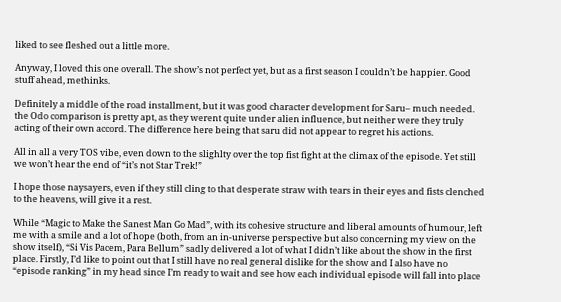liked to see fleshed out a little more.

Anyway, I loved this one overall. The show’s not perfect yet, but as a first season I couldn’t be happier. Good stuff ahead, methinks.

Definitely a middle of the road installment, but it was good character development for Saru– much needed. the Odo comparison is pretty apt, as they werent quite under alien influence, but neither were they truly acting of their own accord. The difference here being that saru did not appear to regret his actions.

All in all a very TOS vibe, even down to the slighlty over the top fist fight at the climax of the episode. Yet still we won’t hear the end of “it’s not Star Trek!”

I hope those naysayers, even if they still cling to that desperate straw with tears in their eyes and fists clenched to the heavens, will give it a rest.

While “Magic to Make the Sanest Man Go Mad”, with its cohesive structure and liberal amounts of humour, left me with a smile and a lot of hope (both, from an in-universe perspective but also concerning my view on the show itself), “Si Vis Pacem, Para Bellum” sadly delivered a lot of what I didn’t like about the show in the first place. Firstly, I’d like to point out that I still have no real general dislike for the show and I also have no “episode ranking” in my head since I’m ready to wait and see how each individual episode will fall into place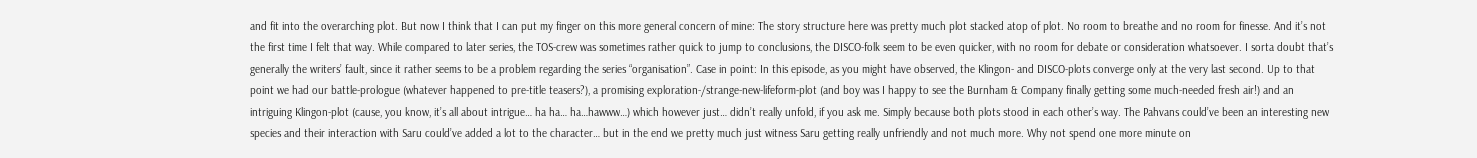and fit into the overarching plot. But now I think that I can put my finger on this more general concern of mine: The story structure here was pretty much plot stacked atop of plot. No room to breathe and no room for finesse. And it’s not the first time I felt that way. While compared to later series, the TOS-crew was sometimes rather quick to jump to conclusions, the DISCO-folk seem to be even quicker, with no room for debate or consideration whatsoever. I sorta doubt that’s generally the writers’ fault, since it rather seems to be a problem regarding the series “organisation”. Case in point: In this episode, as you might have observed, the Klingon- and DISCO-plots converge only at the very last second. Up to that point we had our battle-prologue (whatever happened to pre-title teasers?), a promising exploration-/strange-new-lifeform-plot (and boy was I happy to see the Burnham & Company finally getting some much-needed fresh air!) and an intriguing Klingon-plot (cause, you know, it’s all about intrigue… ha ha… ha…hawww…) which however just… didn’t really unfold, if you ask me. Simply because both plots stood in each other’s way. The Pahvans could’ve been an interesting new species and their interaction with Saru could’ve added a lot to the character… but in the end we pretty much just witness Saru getting really unfriendly and not much more. Why not spend one more minute on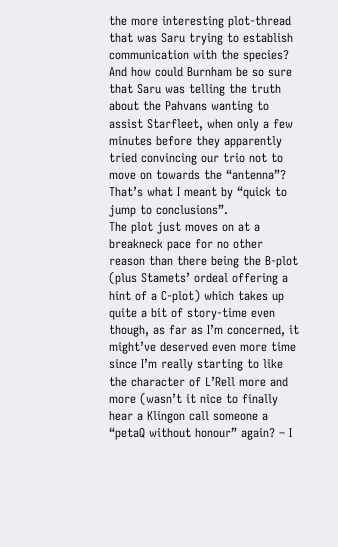the more interesting plot-thread that was Saru trying to establish communication with the species? And how could Burnham be so sure that Saru was telling the truth about the Pahvans wanting to assist Starfleet, when only a few minutes before they apparently tried convincing our trio not to move on towards the “antenna”? That’s what I meant by “quick to jump to conclusions”.
The plot just moves on at a breakneck pace for no other reason than there being the B-plot (plus Stamets’ ordeal offering a hint of a C-plot) which takes up quite a bit of story-time even though, as far as I’m concerned, it might’ve deserved even more time since I’m really starting to like the character of L’Rell more and more (wasn’t it nice to finally hear a Klingon call someone a “petaQ without honour” again? – I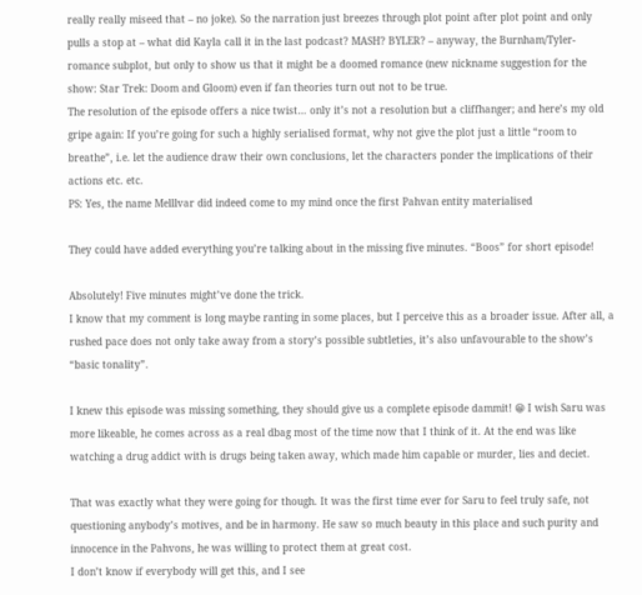really really miseed that – no joke). So the narration just breezes through plot point after plot point and only pulls a stop at – what did Kayla call it in the last podcast? MASH? BYLER? – anyway, the Burnham/Tyler-romance subplot, but only to show us that it might be a doomed romance (new nickname suggestion for the show: Star Trek: Doom and Gloom) even if fan theories turn out not to be true.
The resolution of the episode offers a nice twist… only it’s not a resolution but a cliffhanger; and here’s my old gripe again: If you’re going for such a highly serialised format, why not give the plot just a little “room to breathe”, i.e. let the audience draw their own conclusions, let the characters ponder the implications of their actions etc. etc.
PS: Yes, the name Melllvar did indeed come to my mind once the first Pahvan entity materialised

They could have added everything you’re talking about in the missing five minutes. “Boos” for short episode!

Absolutely! Five minutes might’ve done the trick.
I know that my comment is long maybe ranting in some places, but I perceive this as a broader issue. After all, a rushed pace does not only take away from a story’s possible subtleties, it’s also unfavourable to the show’s “basic tonality”.

I knew this episode was missing something, they should give us a complete episode dammit! 😁 I wish Saru was more likeable, he comes across as a real dbag most of the time now that I think of it. At the end was like watching a drug addict with is drugs being taken away, which made him capable or murder, lies and deciet.

That was exactly what they were going for though. It was the first time ever for Saru to feel truly safe, not questioning anybody’s motives, and be in harmony. He saw so much beauty in this place and such purity and innocence in the Pahvons, he was willing to protect them at great cost.
I don’t know if everybody will get this, and I see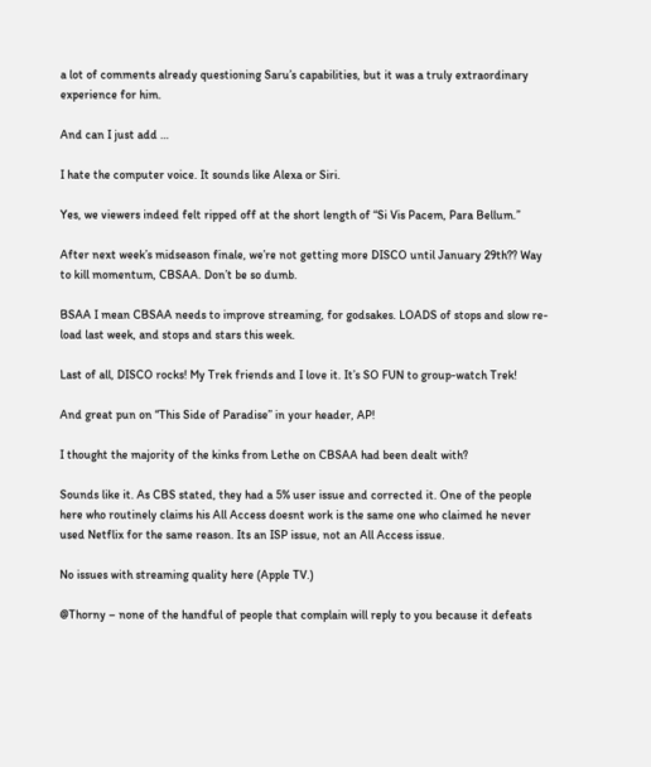a lot of comments already questioning Saru’s capabilities, but it was a truly extraordinary experience for him.

And can I just add …

I hate the computer voice. It sounds like Alexa or Siri.

Yes, we viewers indeed felt ripped off at the short length of “Si Vis Pacem, Para Bellum.”

After next week’s midseason finale, we’re not getting more DISCO until January 29th?? Way to kill momentum, CBSAA. Don’t be so dumb.

BSAA I mean CBSAA needs to improve streaming, for godsakes. LOADS of stops and slow re-load last week, and stops and stars this week.

Last of all, DISCO rocks! My Trek friends and I love it. It’s SO FUN to group-watch Trek!

And great pun on “This Side of Paradise” in your header, AP!

I thought the majority of the kinks from Lethe on CBSAA had been dealt with?

Sounds like it. As CBS stated, they had a 5% user issue and corrected it. One of the people here who routinely claims his All Access doesnt work is the same one who claimed he never used Netflix for the same reason. Its an ISP issue, not an All Access issue.

No issues with streaming quality here (Apple TV.)

@Thorny – none of the handful of people that complain will reply to you because it defeats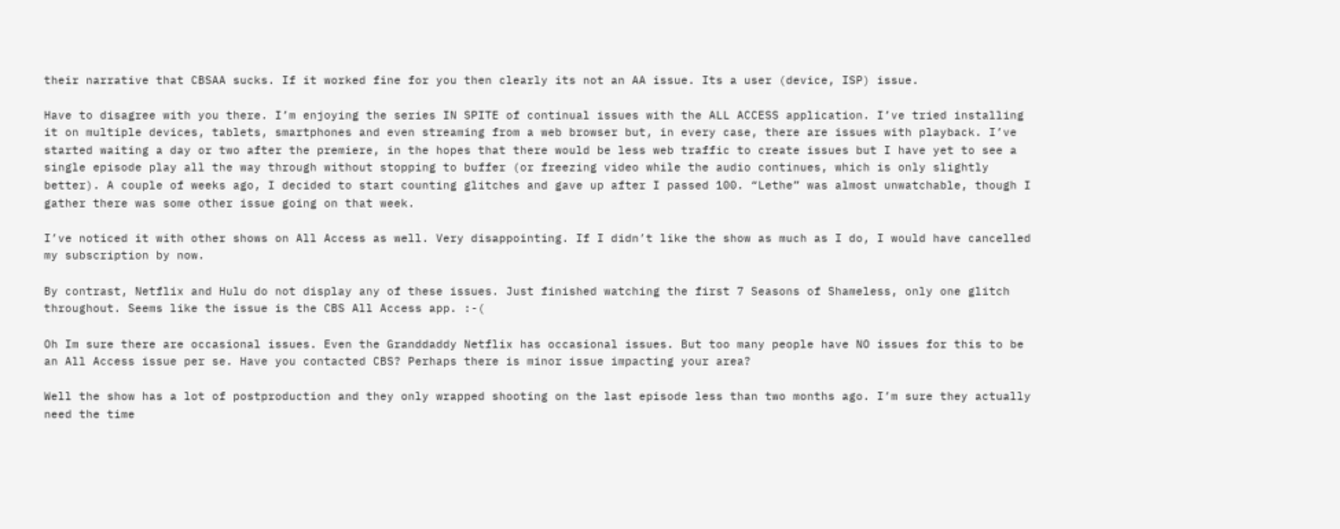their narrative that CBSAA sucks. If it worked fine for you then clearly its not an AA issue. Its a user (device, ISP) issue.

Have to disagree with you there. I’m enjoying the series IN SPITE of continual issues with the ALL ACCESS application. I’ve tried installing it on multiple devices, tablets, smartphones and even streaming from a web browser but, in every case, there are issues with playback. I’ve started waiting a day or two after the premiere, in the hopes that there would be less web traffic to create issues but I have yet to see a single episode play all the way through without stopping to buffer (or freezing video while the audio continues, which is only slightly better). A couple of weeks ago, I decided to start counting glitches and gave up after I passed 100. “Lethe” was almost unwatchable, though I gather there was some other issue going on that week.

I’ve noticed it with other shows on All Access as well. Very disappointing. If I didn’t like the show as much as I do, I would have cancelled my subscription by now.

By contrast, Netflix and Hulu do not display any of these issues. Just finished watching the first 7 Seasons of Shameless, only one glitch throughout. Seems like the issue is the CBS All Access app. :-(

Oh Im sure there are occasional issues. Even the Granddaddy Netflix has occasional issues. But too many people have NO issues for this to be an All Access issue per se. Have you contacted CBS? Perhaps there is minor issue impacting your area?

Well the show has a lot of postproduction and they only wrapped shooting on the last episode less than two months ago. I’m sure they actually need the time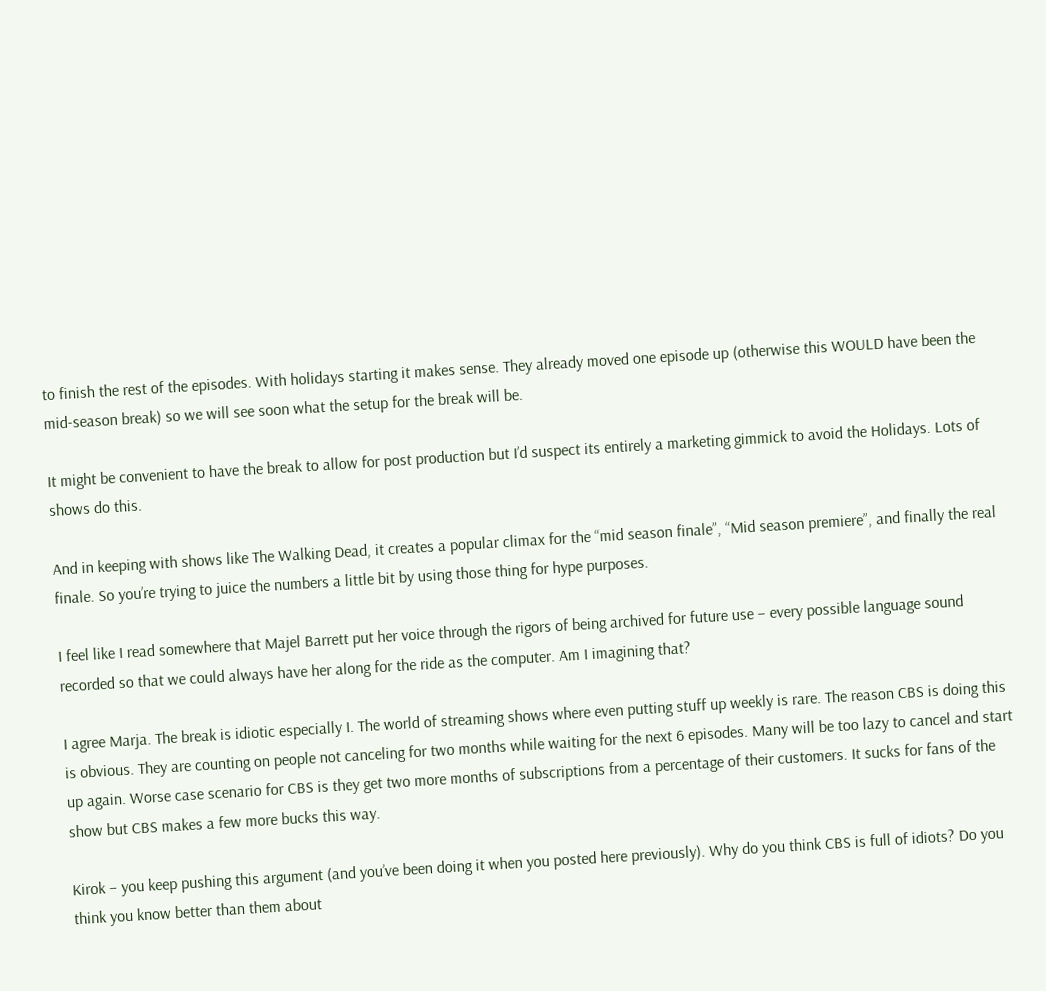to finish the rest of the episodes. With holidays starting it makes sense. They already moved one episode up (otherwise this WOULD have been the mid-season break) so we will see soon what the setup for the break will be.

It might be convenient to have the break to allow for post production but I’d suspect its entirely a marketing gimmick to avoid the Holidays. Lots of shows do this.

And in keeping with shows like The Walking Dead, it creates a popular climax for the “mid season finale”, “Mid season premiere”, and finally the real finale. So you’re trying to juice the numbers a little bit by using those thing for hype purposes.

I feel like I read somewhere that Majel Barrett put her voice through the rigors of being archived for future use – every possible language sound recorded so that we could always have her along for the ride as the computer. Am I imagining that?

I agree Marja. The break is idiotic especially I. The world of streaming shows where even putting stuff up weekly is rare. The reason CBS is doing this is obvious. They are counting on people not canceling for two months while waiting for the next 6 episodes. Many will be too lazy to cancel and start up again. Worse case scenario for CBS is they get two more months of subscriptions from a percentage of their customers. It sucks for fans of the show but CBS makes a few more bucks this way.

Kirok – you keep pushing this argument (and you’ve been doing it when you posted here previously). Why do you think CBS is full of idiots? Do you think you know better than them about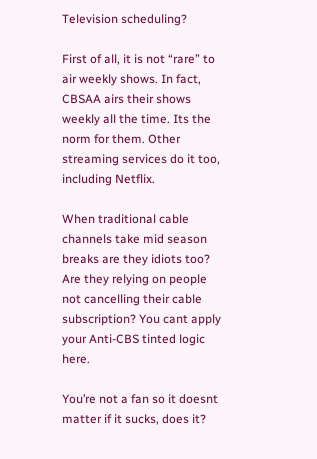Television scheduling?

First of all, it is not “rare” to air weekly shows. In fact, CBSAA airs their shows weekly all the time. Its the norm for them. Other streaming services do it too, including Netflix.

When traditional cable channels take mid season breaks are they idiots too? Are they relying on people not cancelling their cable subscription? You cant apply your Anti-CBS tinted logic here.

You’re not a fan so it doesnt matter if it sucks, does it?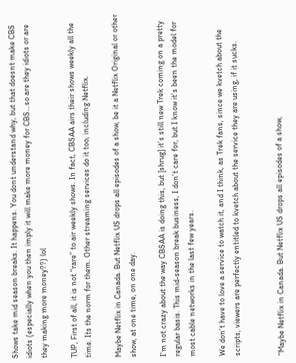Shows take mid season breaks. It happens. You dont understand why, but that doesnt make CBS idiots (especially when you then imply it will make more money for CBS…so are they idiots or are they making more money??) lol

TUP, First of all, it is not “rare” to air weekly shows. In fact, CBSAA airs their shows weekly all the time. Its the norm for them. Other streaming services do it too, including Netflix.

Maybe Netflix in Canada. But Netflix US drops all episodes of a show, be it a Netflix Original or other show, at one time, on one day.

I’m not crazy about the way CBSAA is doing this, but [shrug] it’s still new Trek coming on a pretty regular basis. This mid-season break business, I don’t care for, but I know it’s been the model for most cable networks in the last few years.

We don’t have to love a service to watch it, and I think, as Trek fans, since we kvetch about the scripts, viewers are perfectly entitled to kvetch about the service they are using, if it sucks.


“Maybe Netflix in Canada. But Netflix US drops all episodes of a show,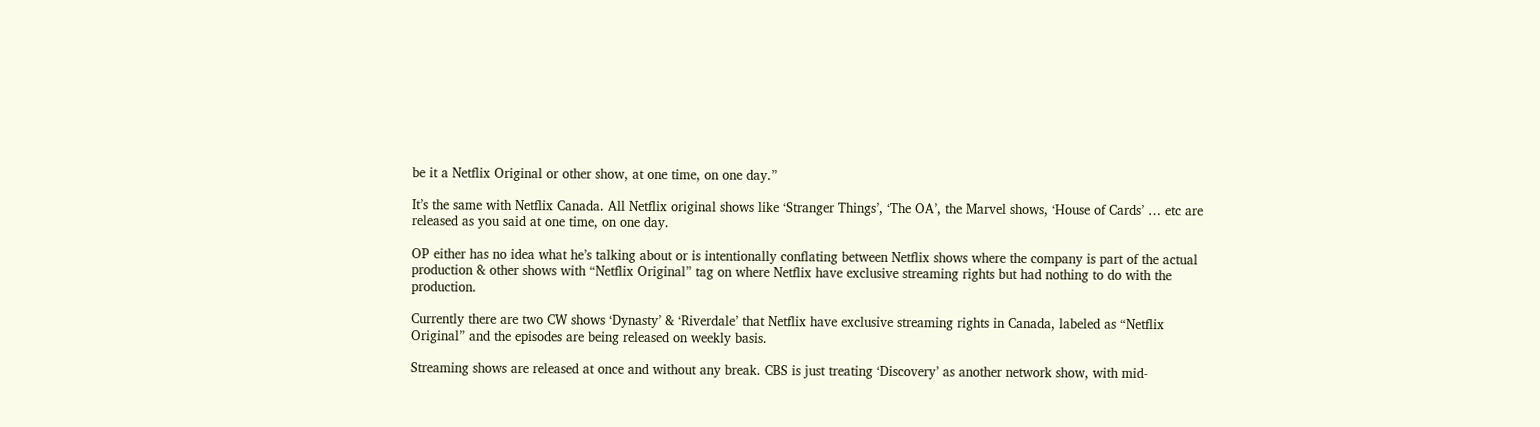be it a Netflix Original or other show, at one time, on one day.”

It’s the same with Netflix Canada. All Netflix original shows like ‘Stranger Things’, ‘The OA’, the Marvel shows, ‘House of Cards’ … etc are released as you said at one time, on one day.

OP either has no idea what he’s talking about or is intentionally conflating between Netflix shows where the company is part of the actual production & other shows with “Netflix Original” tag on where Netflix have exclusive streaming rights but had nothing to do with the production.

Currently there are two CW shows ‘Dynasty’ & ‘Riverdale’ that Netflix have exclusive streaming rights in Canada, labeled as “Netflix Original” and the episodes are being released on weekly basis.

Streaming shows are released at once and without any break. CBS is just treating ‘Discovery’ as another network show, with mid-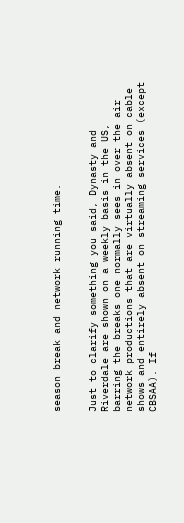season break and network running time.


Just to clarify something you said, Dynasty and Riverdale are shown on a weekly basis in the US, barring the breaks one normally sees in over the air network productions that are virtually absent on cable shows and entirely absent on streaming services (except CBSAA). If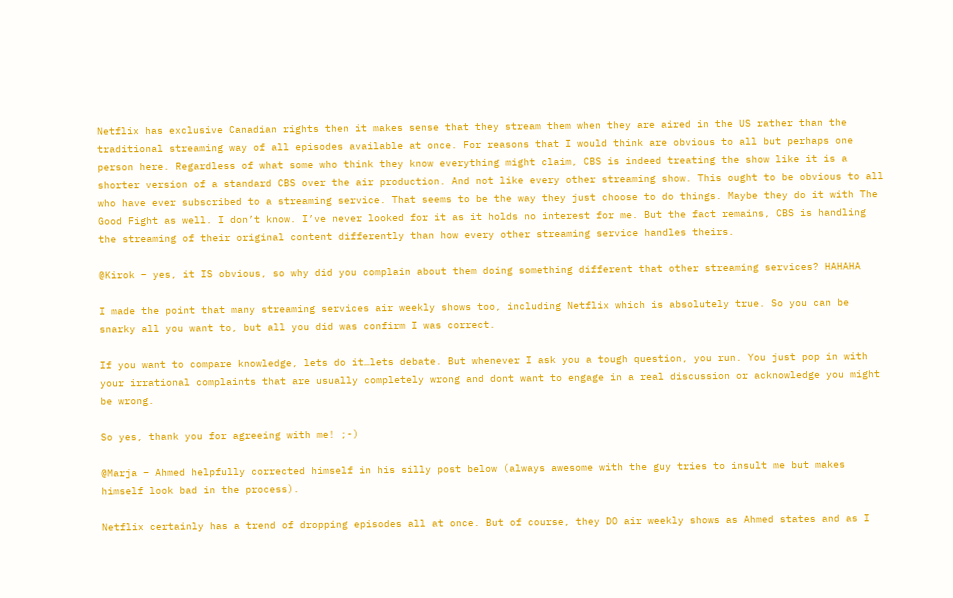Netflix has exclusive Canadian rights then it makes sense that they stream them when they are aired in the US rather than the traditional streaming way of all episodes available at once. For reasons that I would think are obvious to all but perhaps one person here. Regardless of what some who think they know everything might claim, CBS is indeed treating the show like it is a shorter version of a standard CBS over the air production. And not like every other streaming show. This ought to be obvious to all who have ever subscribed to a streaming service. That seems to be the way they just choose to do things. Maybe they do it with The Good Fight as well. I don’t know. I’ve never looked for it as it holds no interest for me. But the fact remains, CBS is handling the streaming of their original content differently than how every other streaming service handles theirs.

@Kirok – yes, it IS obvious, so why did you complain about them doing something different that other streaming services? HAHAHA

I made the point that many streaming services air weekly shows too, including Netflix which is absolutely true. So you can be snarky all you want to, but all you did was confirm I was correct.

If you want to compare knowledge, lets do it…lets debate. But whenever I ask you a tough question, you run. You just pop in with your irrational complaints that are usually completely wrong and dont want to engage in a real discussion or acknowledge you might be wrong.

So yes, thank you for agreeing with me! ;-)

@Marja – Ahmed helpfully corrected himself in his silly post below (always awesome with the guy tries to insult me but makes himself look bad in the process).

Netflix certainly has a trend of dropping episodes all at once. But of course, they DO air weekly shows as Ahmed states and as I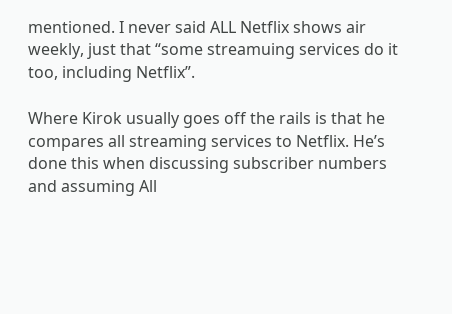mentioned. I never said ALL Netflix shows air weekly, just that “some streamuing services do it too, including Netflix”.

Where Kirok usually goes off the rails is that he compares all streaming services to Netflix. He’s done this when discussing subscriber numbers and assuming All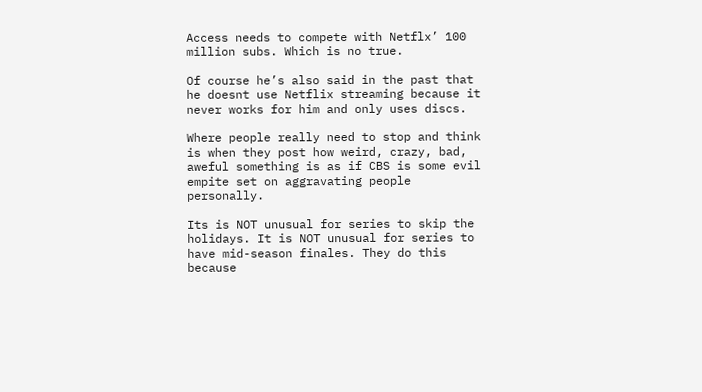Access needs to compete with Netflx’ 100 million subs. Which is no true.

Of course he’s also said in the past that he doesnt use Netflix streaming because it never works for him and only uses discs.

Where people really need to stop and think is when they post how weird, crazy, bad, aweful something is as if CBS is some evil empite set on aggravating people personally.

Its is NOT unusual for series to skip the holidays. It is NOT unusual for series to have mid-season finales. They do this because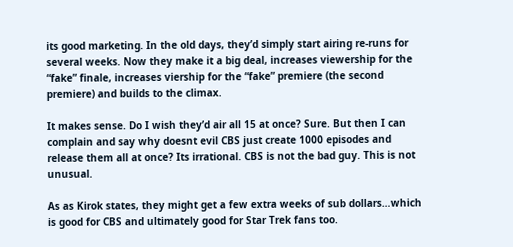its good marketing. In the old days, they’d simply start airing re-runs for several weeks. Now they make it a big deal, increases viewership for the “fake” finale, increases viership for the “fake” premiere (the second premiere) and builds to the climax.

It makes sense. Do I wish they’d air all 15 at once? Sure. But then I can complain and say why doesnt evil CBS just create 1000 episodes and release them all at once? Its irrational. CBS is not the bad guy. This is not unusual.

As as Kirok states, they might get a few extra weeks of sub dollars…which is good for CBS and ultimately good for Star Trek fans too.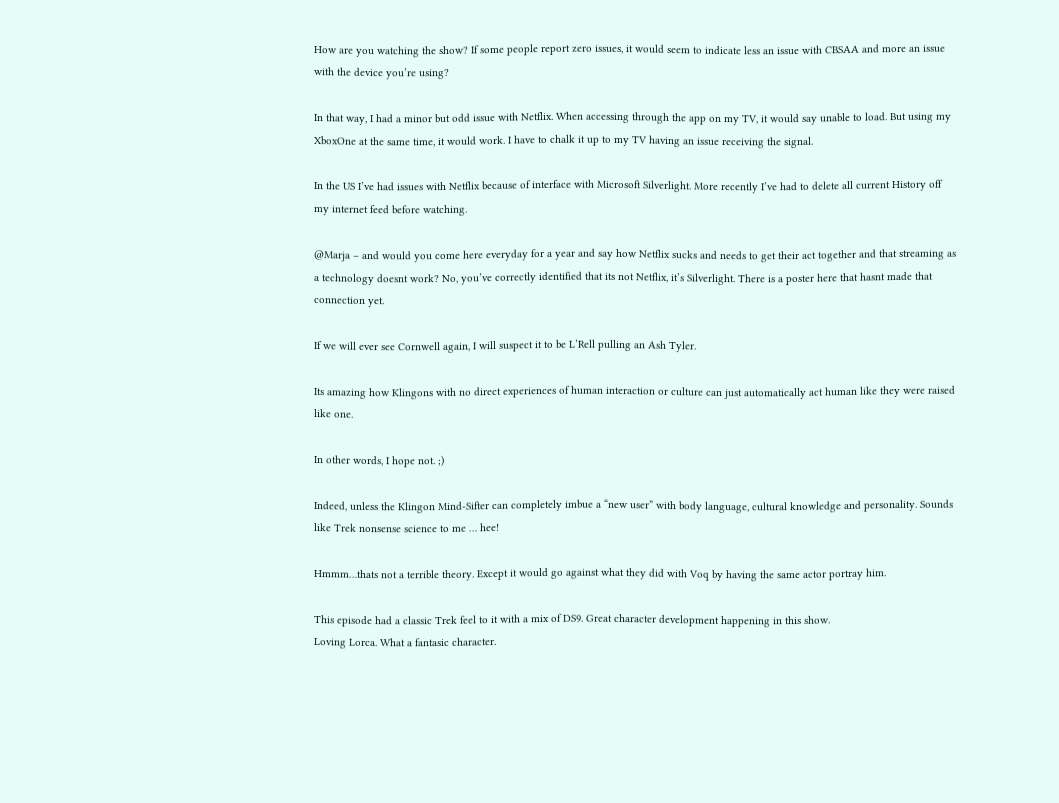How are you watching the show? If some people report zero issues, it would seem to indicate less an issue with CBSAA and more an issue with the device you’re using?

In that way, I had a minor but odd issue with Netflix. When accessing through the app on my TV, it would say unable to load. But using my XboxOne at the same time, it would work. I have to chalk it up to my TV having an issue receiving the signal.

In the US I’ve had issues with Netflix because of interface with Microsoft Silverlight. More recently I’ve had to delete all current History off my internet feed before watching.

@Marja – and would you come here everyday for a year and say how Netflix sucks and needs to get their act together and that streaming as a technology doesnt work? No, you’ve correctly identified that its not Netflix, it’s Silverlight. There is a poster here that hasnt made that connection yet.

If we will ever see Cornwell again, I will suspect it to be L’Rell pulling an Ash Tyler.

Its amazing how Klingons with no direct experiences of human interaction or culture can just automatically act human like they were raised like one.

In other words, I hope not. ;)

Indeed, unless the Klingon Mind-Sifter can completely imbue a “new user” with body language, cultural knowledge and personality. Sounds like Trek nonsense science to me … hee!

Hmmm…thats not a terrible theory. Except it would go against what they did with Voq by having the same actor portray him.

This episode had a classic Trek feel to it with a mix of DS9. Great character development happening in this show.
Loving Lorca. What a fantasic character.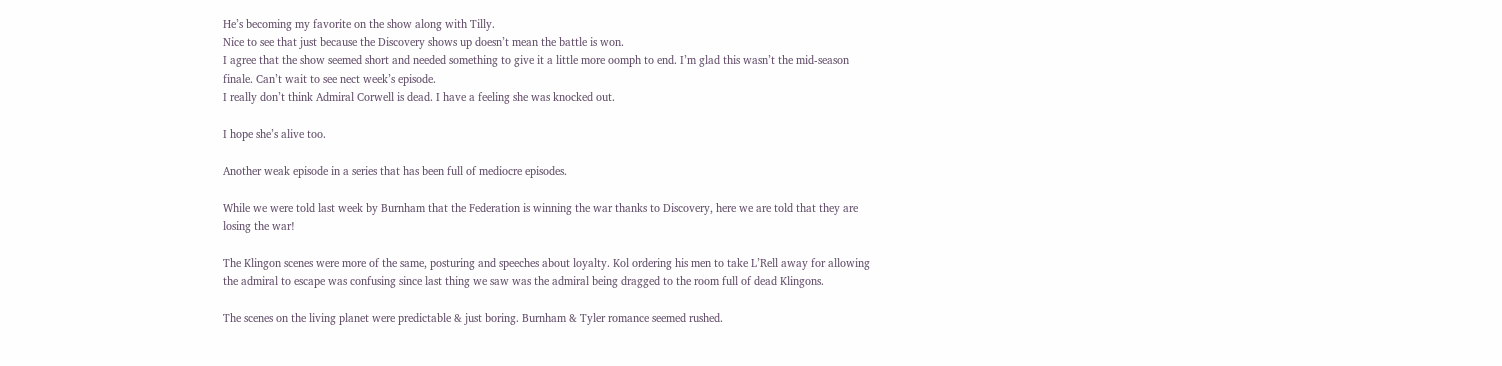He’s becoming my favorite on the show along with Tilly.
Nice to see that just because the Discovery shows up doesn’t mean the battle is won.
I agree that the show seemed short and needed something to give it a little more oomph to end. I’m glad this wasn’t the mid-season finale. Can’t wait to see nect week’s episode.
I really don’t think Admiral Corwell is dead. I have a feeling she was knocked out.

I hope she’s alive too.

Another weak episode in a series that has been full of mediocre episodes.

While we were told last week by Burnham that the Federation is winning the war thanks to Discovery, here we are told that they are losing the war!

The Klingon scenes were more of the same, posturing and speeches about loyalty. Kol ordering his men to take L’Rell away for allowing the admiral to escape was confusing since last thing we saw was the admiral being dragged to the room full of dead Klingons.

The scenes on the living planet were predictable & just boring. Burnham & Tyler romance seemed rushed.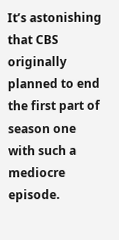It’s astonishing that CBS originally planned to end the first part of season one with such a mediocre episode.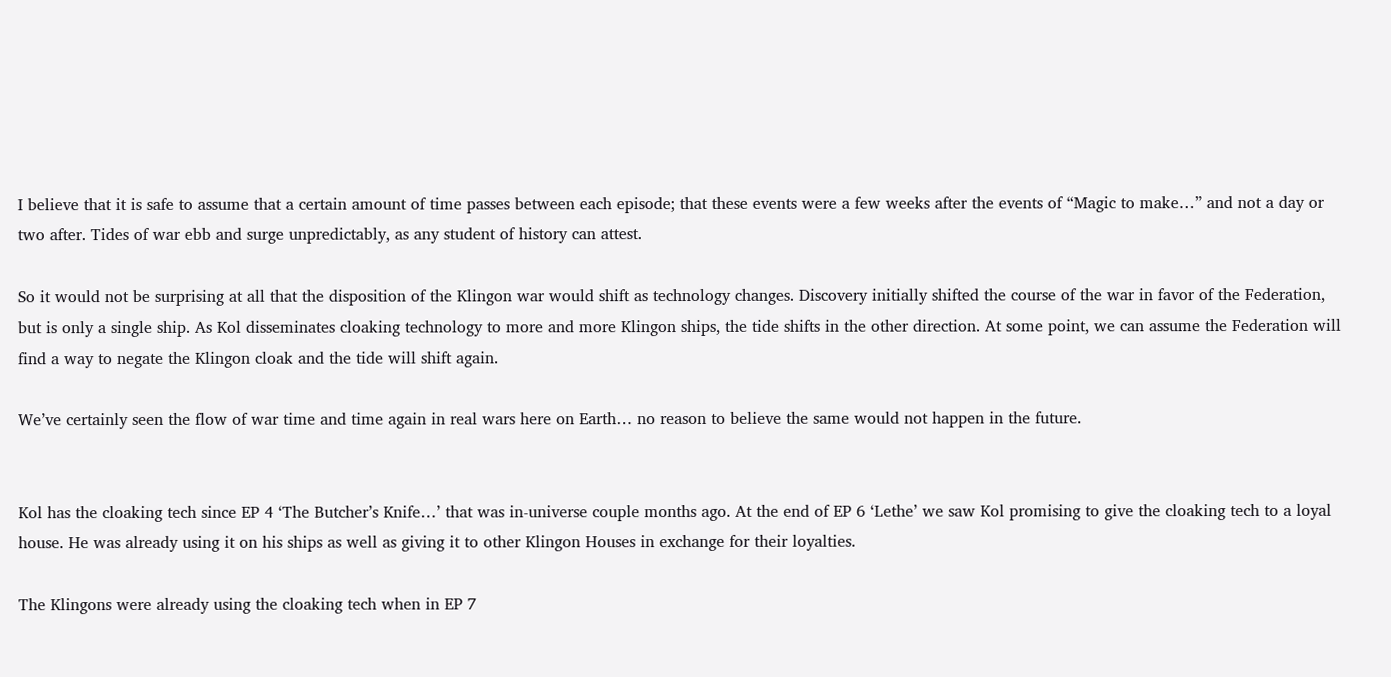I believe that it is safe to assume that a certain amount of time passes between each episode; that these events were a few weeks after the events of “Magic to make…” and not a day or two after. Tides of war ebb and surge unpredictably, as any student of history can attest.

So it would not be surprising at all that the disposition of the Klingon war would shift as technology changes. Discovery initially shifted the course of the war in favor of the Federation, but is only a single ship. As Kol disseminates cloaking technology to more and more Klingon ships, the tide shifts in the other direction. At some point, we can assume the Federation will find a way to negate the Klingon cloak and the tide will shift again.

We’ve certainly seen the flow of war time and time again in real wars here on Earth… no reason to believe the same would not happen in the future.


Kol has the cloaking tech since EP 4 ‘The Butcher’s Knife…’ that was in-universe couple months ago. At the end of EP 6 ‘Lethe’ we saw Kol promising to give the cloaking tech to a loyal house. He was already using it on his ships as well as giving it to other Klingon Houses in exchange for their loyalties.

The Klingons were already using the cloaking tech when in EP 7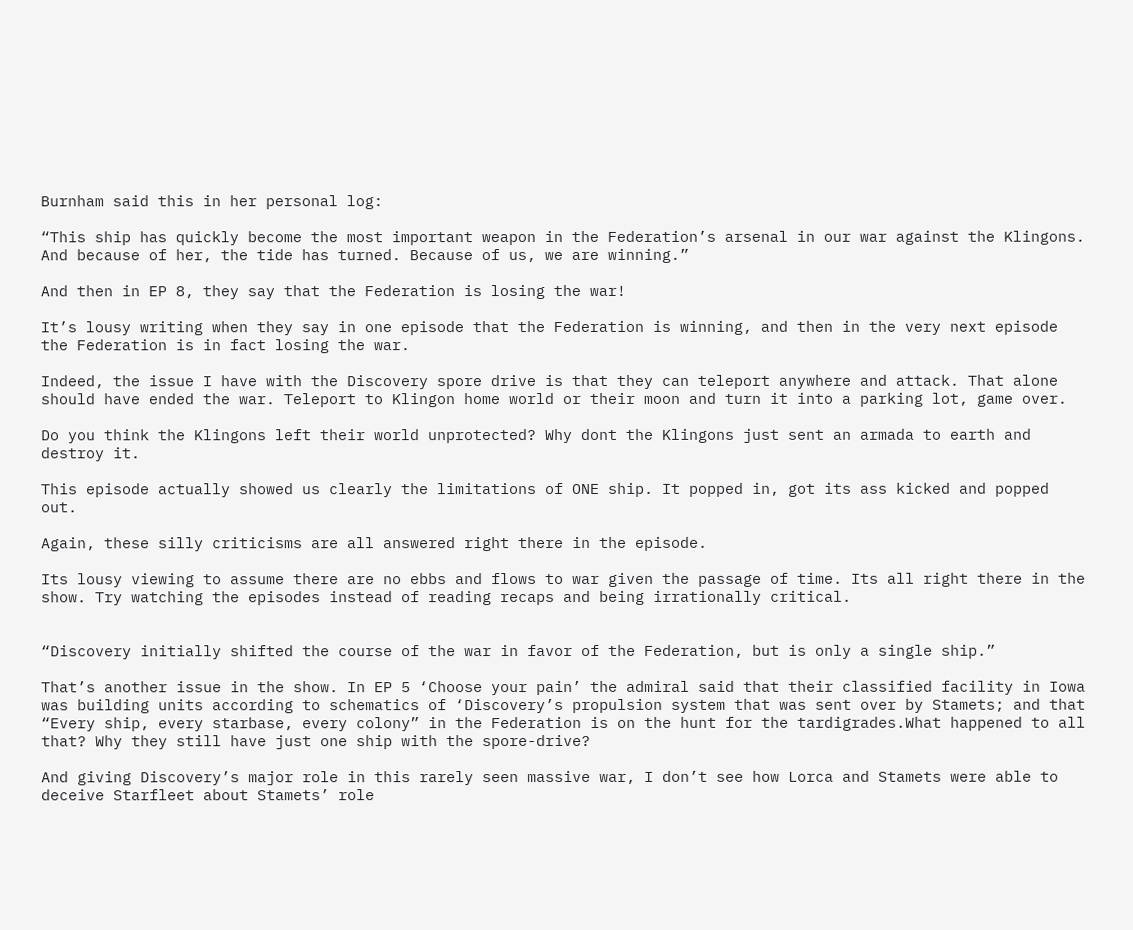Burnham said this in her personal log:

“This ship has quickly become the most important weapon in the Federation’s arsenal in our war against the Klingons. And because of her, the tide has turned. Because of us, we are winning.”

And then in EP 8, they say that the Federation is losing the war!

It’s lousy writing when they say in one episode that the Federation is winning, and then in the very next episode the Federation is in fact losing the war.

Indeed, the issue I have with the Discovery spore drive is that they can teleport anywhere and attack. That alone should have ended the war. Teleport to Klingon home world or their moon and turn it into a parking lot, game over.

Do you think the Klingons left their world unprotected? Why dont the Klingons just sent an armada to earth and destroy it.

This episode actually showed us clearly the limitations of ONE ship. It popped in, got its ass kicked and popped out.

Again, these silly criticisms are all answered right there in the episode.

Its lousy viewing to assume there are no ebbs and flows to war given the passage of time. Its all right there in the show. Try watching the episodes instead of reading recaps and being irrationally critical.


“Discovery initially shifted the course of the war in favor of the Federation, but is only a single ship.”

That’s another issue in the show. In EP 5 ‘Choose your pain’ the admiral said that their classified facility in Iowa was building units according to schematics of ‘Discovery’s propulsion system that was sent over by Stamets; and that “Every ship, every starbase, every colony” in the Federation is on the hunt for the tardigrades.What happened to all that? Why they still have just one ship with the spore-drive?

And giving Discovery’s major role in this rarely seen massive war, I don’t see how Lorca and Stamets were able to deceive Starfleet about Stamets’ role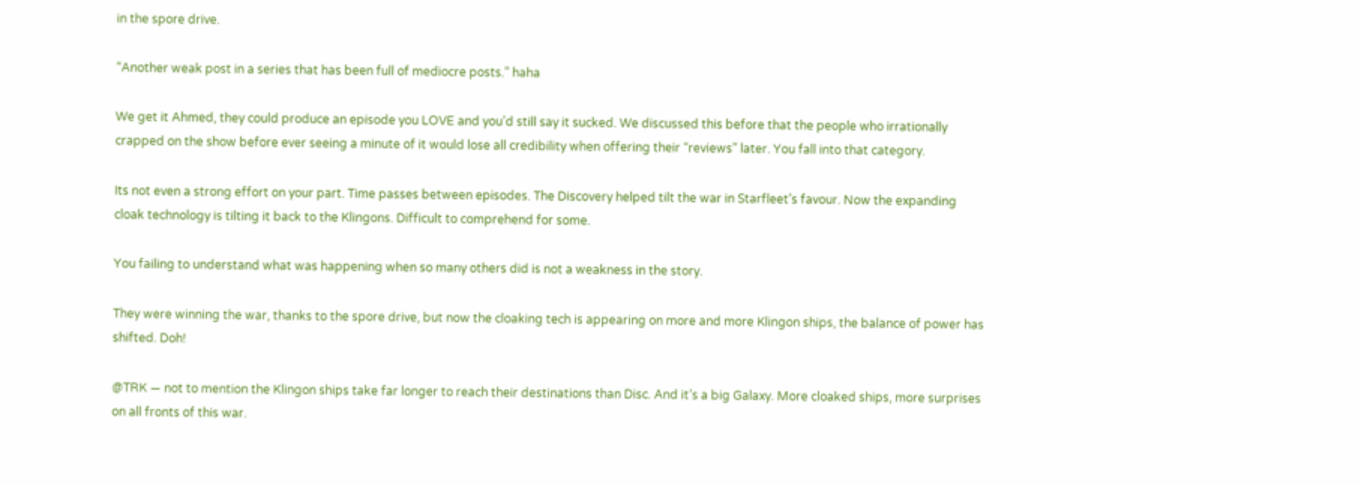in the spore drive.

“Another weak post in a series that has been full of mediocre posts.” haha

We get it Ahmed, they could produce an episode you LOVE and you’d still say it sucked. We discussed this before that the people who irrationally crapped on the show before ever seeing a minute of it would lose all credibility when offering their “reviews” later. You fall into that category.

Its not even a strong effort on your part. Time passes between episodes. The Discovery helped tilt the war in Starfleet’s favour. Now the expanding cloak technology is tilting it back to the Klingons. Difficult to comprehend for some.

You failing to understand what was happening when so many others did is not a weakness in the story.

They were winning the war, thanks to the spore drive, but now the cloaking tech is appearing on more and more Klingon ships, the balance of power has shifted. Doh!

@TRK — not to mention the Klingon ships take far longer to reach their destinations than Disc. And it’s a big Galaxy. More cloaked ships, more surprises on all fronts of this war.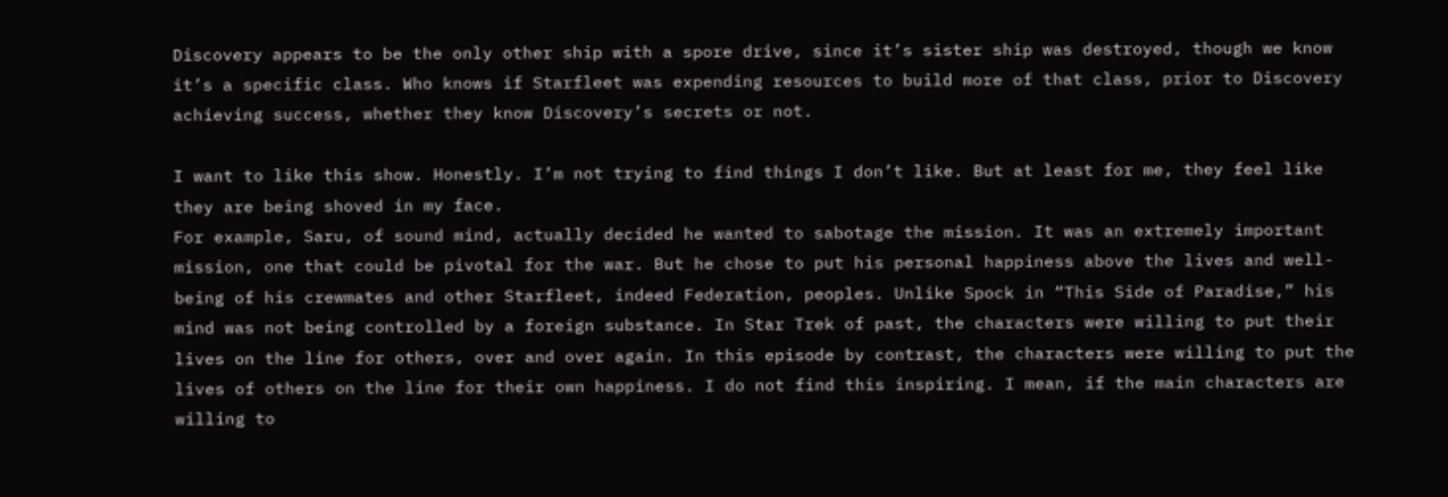Discovery appears to be the only other ship with a spore drive, since it’s sister ship was destroyed, though we know it’s a specific class. Who knows if Starfleet was expending resources to build more of that class, prior to Discovery achieving success, whether they know Discovery’s secrets or not.

I want to like this show. Honestly. I’m not trying to find things I don’t like. But at least for me, they feel like they are being shoved in my face.
For example, Saru, of sound mind, actually decided he wanted to sabotage the mission. It was an extremely important mission, one that could be pivotal for the war. But he chose to put his personal happiness above the lives and well-being of his crewmates and other Starfleet, indeed Federation, peoples. Unlike Spock in “This Side of Paradise,” his mind was not being controlled by a foreign substance. In Star Trek of past, the characters were willing to put their lives on the line for others, over and over again. In this episode by contrast, the characters were willing to put the lives of others on the line for their own happiness. I do not find this inspiring. I mean, if the main characters are willing to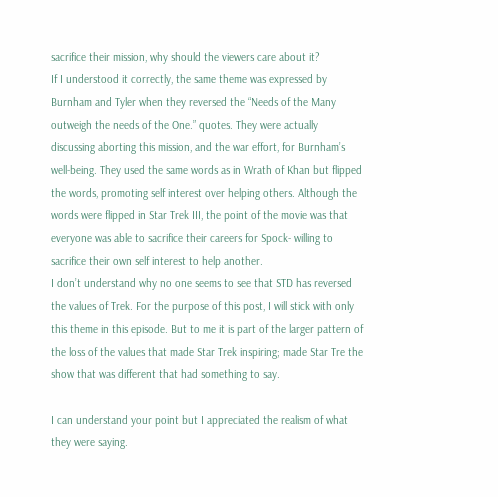sacrifice their mission, why should the viewers care about it?
If I understood it correctly, the same theme was expressed by Burnham and Tyler when they reversed the “Needs of the Many outweigh the needs of the One.” quotes. They were actually discussing aborting this mission, and the war effort, for Burnham’s well-being. They used the same words as in Wrath of Khan but flipped the words, promoting self interest over helping others. Although the words were flipped in Star Trek III, the point of the movie was that everyone was able to sacrifice their careers for Spock- willing to sacrifice their own self interest to help another.
I don’t understand why no one seems to see that STD has reversed the values of Trek. For the purpose of this post, I will stick with only this theme in this episode. But to me it is part of the larger pattern of the loss of the values that made Star Trek inspiring; made Star Tre the show that was different that had something to say.

I can understand your point but I appreciated the realism of what they were saying.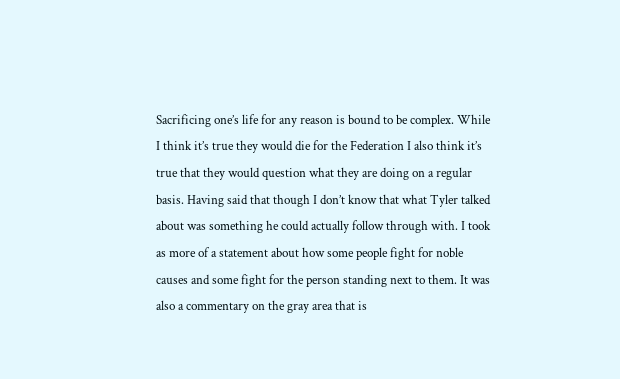Sacrificing one’s life for any reason is bound to be complex. While I think it’s true they would die for the Federation I also think it’s true that they would question what they are doing on a regular basis. Having said that though I don’t know that what Tyler talked about was something he could actually follow through with. I took as more of a statement about how some people fight for noble causes and some fight for the person standing next to them. It was also a commentary on the gray area that is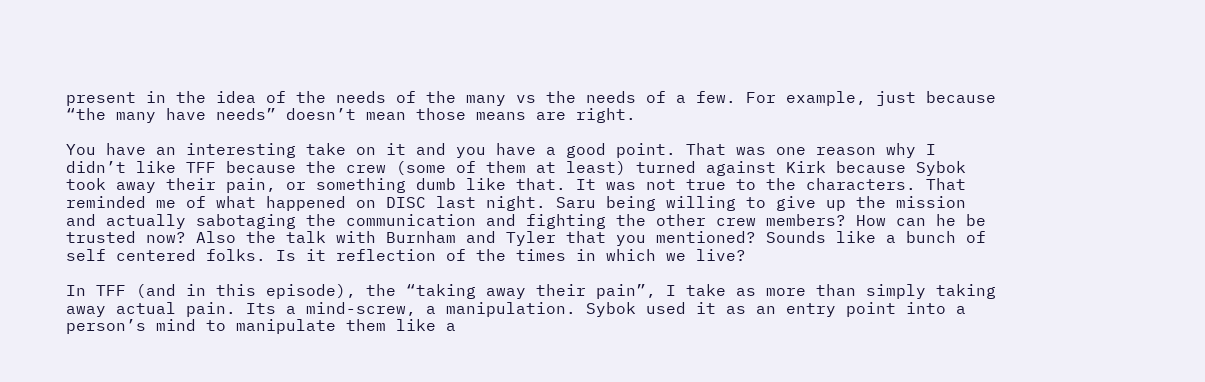present in the idea of the needs of the many vs the needs of a few. For example, just because “the many have needs” doesn’t mean those means are right.

You have an interesting take on it and you have a good point. That was one reason why I didn’t like TFF because the crew (some of them at least) turned against Kirk because Sybok took away their pain, or something dumb like that. It was not true to the characters. That reminded me of what happened on DISC last night. Saru being willing to give up the mission and actually sabotaging the communication and fighting the other crew members? How can he be trusted now? Also the talk with Burnham and Tyler that you mentioned? Sounds like a bunch of self centered folks. Is it reflection of the times in which we live?

In TFF (and in this episode), the “taking away their pain”, I take as more than simply taking away actual pain. Its a mind-screw, a manipulation. Sybok used it as an entry point into a person’s mind to manipulate them like a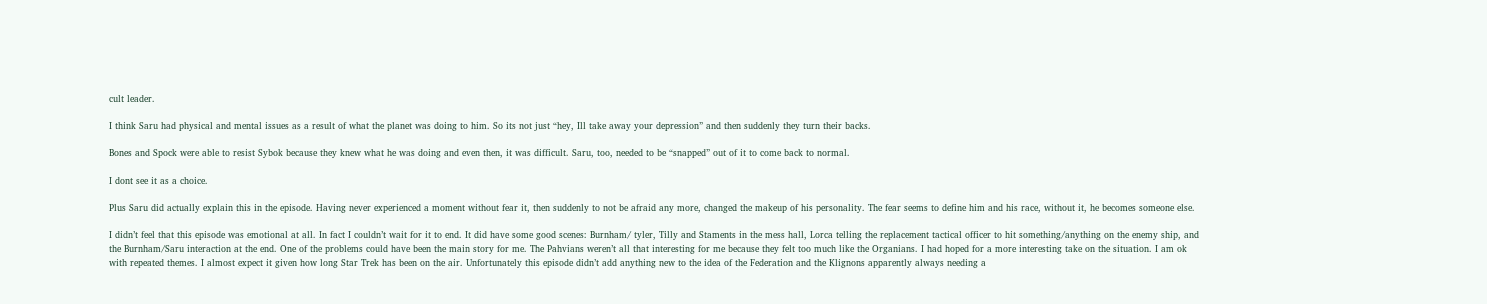cult leader.

I think Saru had physical and mental issues as a result of what the planet was doing to him. So its not just “hey, Ill take away your depression” and then suddenly they turn their backs.

Bones and Spock were able to resist Sybok because they knew what he was doing and even then, it was difficult. Saru, too, needed to be “snapped” out of it to come back to normal.

I dont see it as a choice.

Plus Saru did actually explain this in the episode. Having never experienced a moment without fear it, then suddenly to not be afraid any more, changed the makeup of his personality. The fear seems to define him and his race, without it, he becomes someone else.

I didn’t feel that this episode was emotional at all. In fact I couldn’t wait for it to end. It did have some good scenes: Burnham/ tyler, Tilly and Staments in the mess hall, Lorca telling the replacement tactical officer to hit something/anything on the enemy ship, and the Burnham/Saru interaction at the end. One of the problems could have been the main story for me. The Pahvians weren’t all that interesting for me because they felt too much like the Organians. I had hoped for a more interesting take on the situation. I am ok with repeated themes. I almost expect it given how long Star Trek has been on the air. Unfortunately this episode didn’t add anything new to the idea of the Federation and the Klignons apparently always needing a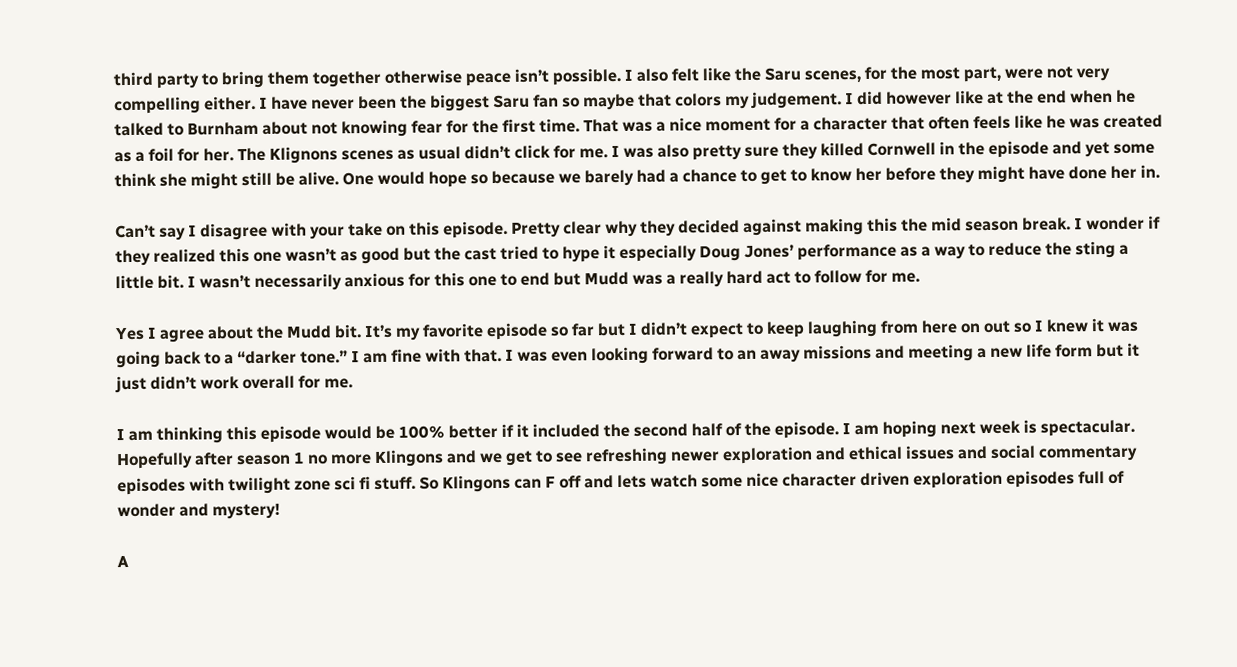third party to bring them together otherwise peace isn’t possible. I also felt like the Saru scenes, for the most part, were not very compelling either. I have never been the biggest Saru fan so maybe that colors my judgement. I did however like at the end when he talked to Burnham about not knowing fear for the first time. That was a nice moment for a character that often feels like he was created as a foil for her. The Klignons scenes as usual didn’t click for me. I was also pretty sure they killed Cornwell in the episode and yet some think she might still be alive. One would hope so because we barely had a chance to get to know her before they might have done her in.

Can’t say I disagree with your take on this episode. Pretty clear why they decided against making this the mid season break. I wonder if they realized this one wasn’t as good but the cast tried to hype it especially Doug Jones’ performance as a way to reduce the sting a little bit. I wasn’t necessarily anxious for this one to end but Mudd was a really hard act to follow for me.

Yes I agree about the Mudd bit. It’s my favorite episode so far but I didn’t expect to keep laughing from here on out so I knew it was going back to a “darker tone.” I am fine with that. I was even looking forward to an away missions and meeting a new life form but it just didn’t work overall for me.

I am thinking this episode would be 100% better if it included the second half of the episode. I am hoping next week is spectacular. Hopefully after season 1 no more Klingons and we get to see refreshing newer exploration and ethical issues and social commentary episodes with twilight zone sci fi stuff. So Klingons can F off and lets watch some nice character driven exploration episodes full of wonder and mystery!

A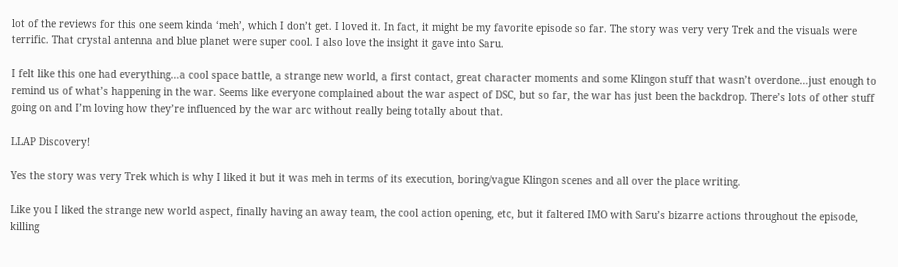lot of the reviews for this one seem kinda ‘meh’, which I don’t get. I loved it. In fact, it might be my favorite episode so far. The story was very very Trek and the visuals were terrific. That crystal antenna and blue planet were super cool. I also love the insight it gave into Saru.

I felt like this one had everything…a cool space battle, a strange new world, a first contact, great character moments and some Klingon stuff that wasn’t overdone…just enough to remind us of what’s happening in the war. Seems like everyone complained about the war aspect of DSC, but so far, the war has just been the backdrop. There’s lots of other stuff going on and I’m loving how they’re influenced by the war arc without really being totally about that.

LLAP Discovery!

Yes the story was very Trek which is why I liked it but it was meh in terms of its execution, boring/vague Klingon scenes and all over the place writing.

Like you I liked the strange new world aspect, finally having an away team, the cool action opening, etc, but it faltered IMO with Saru’s bizarre actions throughout the episode, killing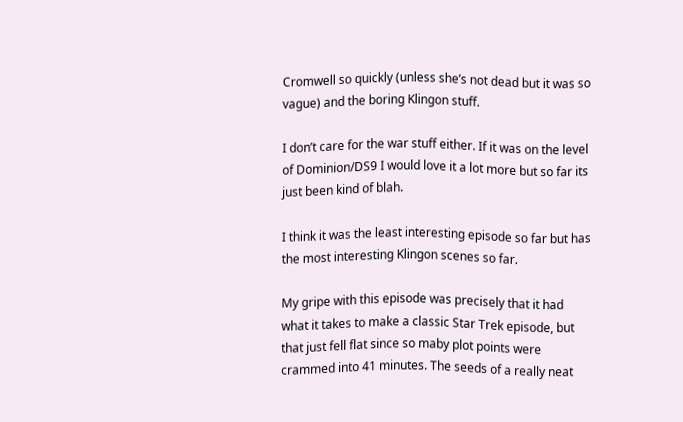Cromwell so quickly (unless she’s not dead but it was so vague) and the boring Klingon stuff.

I don’t care for the war stuff either. If it was on the level of Dominion/DS9 I would love it a lot more but so far its just been kind of blah.

I think it was the least interesting episode so far but has the most interesting Klingon scenes so far.

My gripe with this episode was precisely that it had what it takes to make a classic Star Trek episode, but that just fell flat since so maby plot points were crammed into 41 minutes. The seeds of a really neat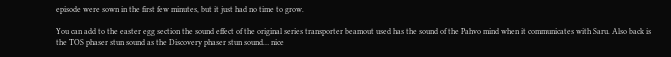episode were sown in the first few minutes, but it just had no time to grow.

You can add to the easter egg section the sound effect of the original series transporter beamout used has the sound of the Pahvo mind when it communicates with Saru. Also back is the TOS phaser stun sound as the Discovery phaser stun sound… nice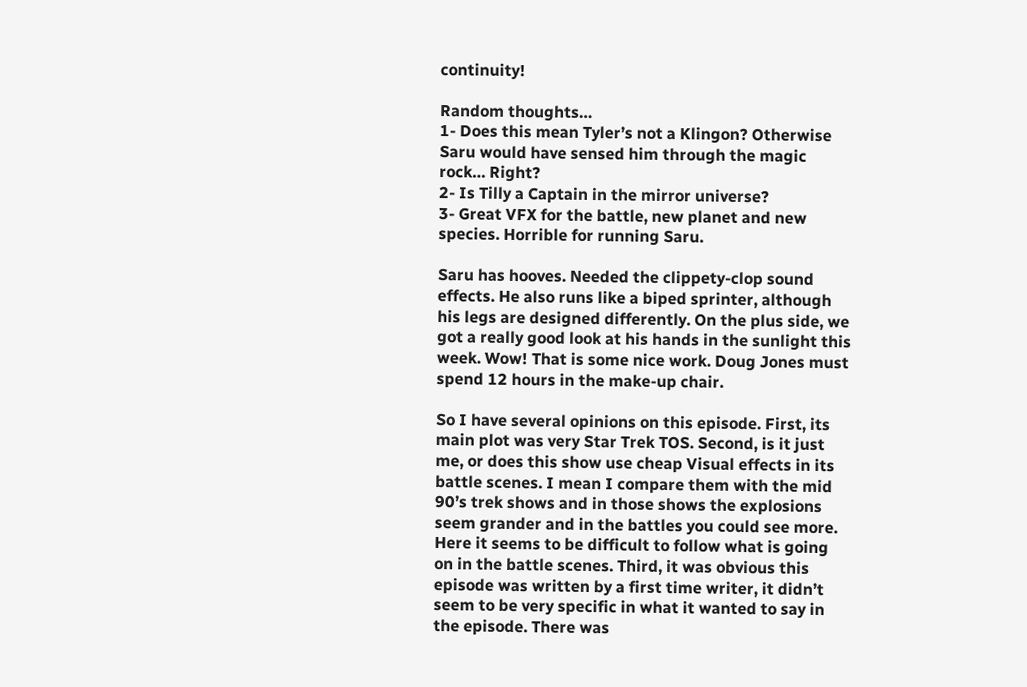continuity!

Random thoughts…
1- Does this mean Tyler’s not a Klingon? Otherwise Saru would have sensed him through the magic rock… Right?
2- Is Tilly a Captain in the mirror universe?
3- Great VFX for the battle, new planet and new species. Horrible for running Saru.

Saru has hooves. Needed the clippety-clop sound effects. He also runs like a biped sprinter, although his legs are designed differently. On the plus side, we got a really good look at his hands in the sunlight this week. Wow! That is some nice work. Doug Jones must spend 12 hours in the make-up chair.

So I have several opinions on this episode. First, its main plot was very Star Trek TOS. Second, is it just me, or does this show use cheap Visual effects in its battle scenes. I mean I compare them with the mid 90’s trek shows and in those shows the explosions seem grander and in the battles you could see more. Here it seems to be difficult to follow what is going on in the battle scenes. Third, it was obvious this episode was written by a first time writer, it didn’t seem to be very specific in what it wanted to say in the episode. There was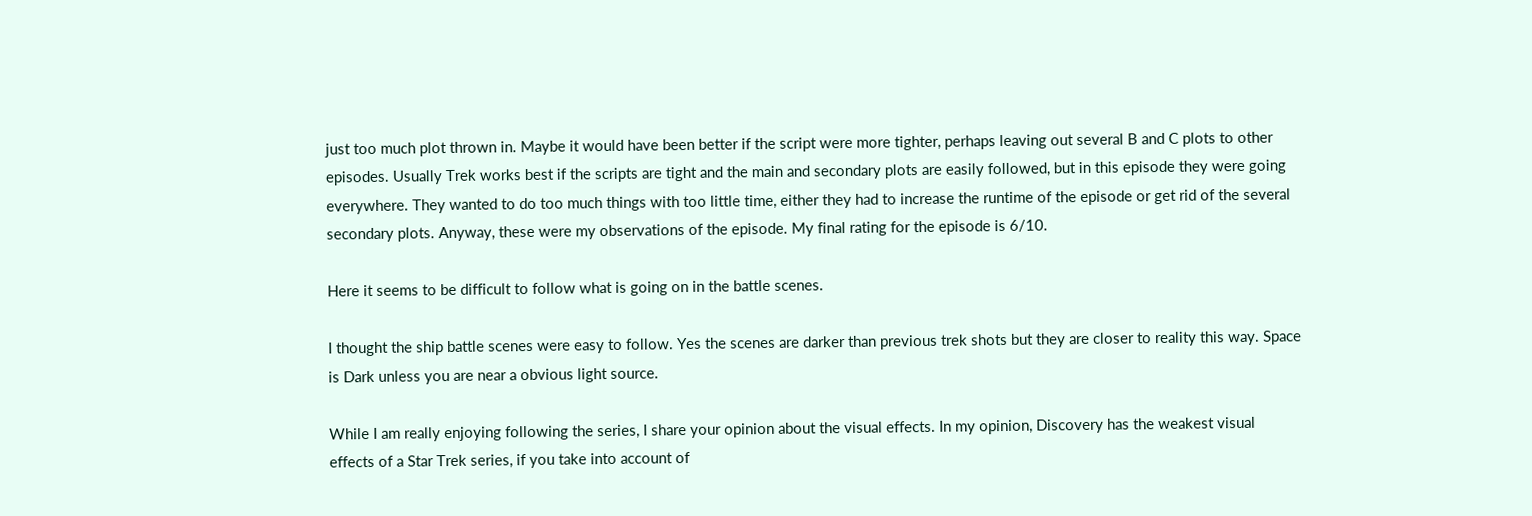just too much plot thrown in. Maybe it would have been better if the script were more tighter, perhaps leaving out several B and C plots to other episodes. Usually Trek works best if the scripts are tight and the main and secondary plots are easily followed, but in this episode they were going everywhere. They wanted to do too much things with too little time, either they had to increase the runtime of the episode or get rid of the several secondary plots. Anyway, these were my observations of the episode. My final rating for the episode is 6/10.

Here it seems to be difficult to follow what is going on in the battle scenes.

I thought the ship battle scenes were easy to follow. Yes the scenes are darker than previous trek shots but they are closer to reality this way. Space is Dark unless you are near a obvious light source.

While I am really enjoying following the series, I share your opinion about the visual effects. In my opinion, Discovery has the weakest visual effects of a Star Trek series, if you take into account of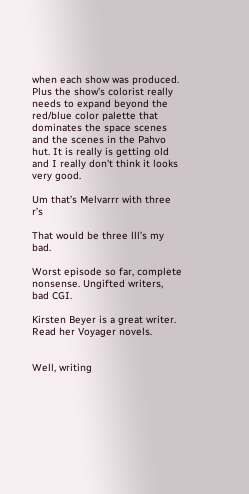when each show was produced. Plus the show’s colorist really needs to expand beyond the red/blue color palette that dominates the space scenes and the scenes in the Pahvo hut. It is really is getting old and I really don’t think it looks very good.

Um that’s Melvarrr with three r’s

That would be three lll’s my bad.

Worst episode so far, complete nonsense. Ungifted writers, bad CGI.

Kirsten Beyer is a great writer. Read her Voyager novels.


Well, writing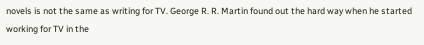novels is not the same as writing for TV. George R. R. Martin found out the hard way when he started working for TV in the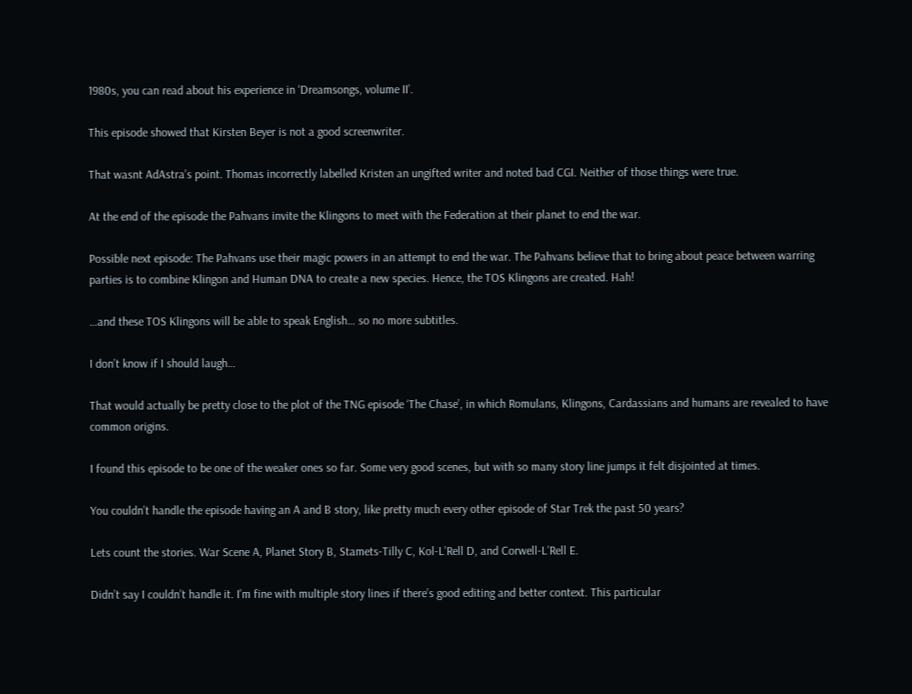1980s, you can read about his experience in ‘Dreamsongs, volume II’.

This episode showed that Kirsten Beyer is not a good screenwriter.

That wasnt AdAstra’s point. Thomas incorrectly labelled Kristen an ungifted writer and noted bad CGI. Neither of those things were true.

At the end of the episode the Pahvans invite the Klingons to meet with the Federation at their planet to end the war.

Possible next episode: The Pahvans use their magic powers in an attempt to end the war. The Pahvans believe that to bring about peace between warring parties is to combine Klingon and Human DNA to create a new species. Hence, the TOS Klingons are created. Hah!

…and these TOS Klingons will be able to speak English… so no more subtitles.

I don’t know if I should laugh…

That would actually be pretty close to the plot of the TNG episode ‘The Chase’, in which Romulans, Klingons, Cardassians and humans are revealed to have common origins.

I found this episode to be one of the weaker ones so far. Some very good scenes, but with so many story line jumps it felt disjointed at times.

You couldn’t handle the episode having an A and B story, like pretty much every other episode of Star Trek the past 50 years?

Lets count the stories. War Scene A, Planet Story B, Stamets-Tilly C, Kol-L’Rell D, and Corwell-L’Rell E.

Didn’t say I couldn’t handle it. I’m fine with multiple story lines if there’s good editing and better context. This particular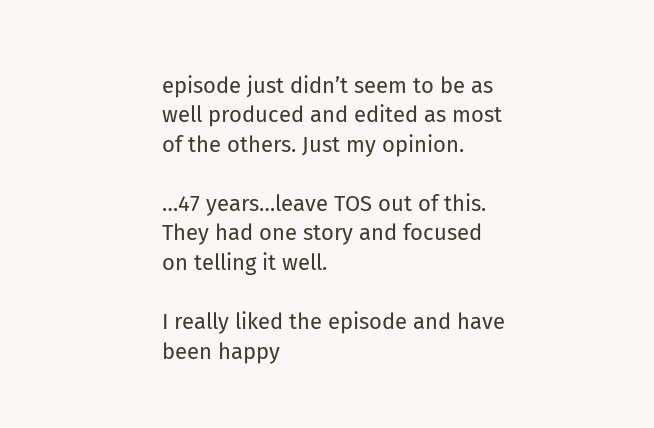episode just didn’t seem to be as well produced and edited as most of the others. Just my opinion.

…47 years…leave TOS out of this. They had one story and focused on telling it well.

I really liked the episode and have been happy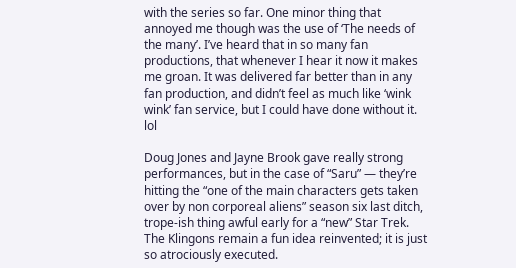with the series so far. One minor thing that annoyed me though was the use of ‘The needs of the many’. I’ve heard that in so many fan productions, that whenever I hear it now it makes me groan. It was delivered far better than in any fan production, and didn’t feel as much like ‘wink wink’ fan service, but I could have done without it. lol

Doug Jones and Jayne Brook gave really strong performances, but in the case of “Saru” — they’re hitting the “one of the main characters gets taken over by non corporeal aliens” season six last ditch, trope-ish thing awful early for a “new” Star Trek. The Klingons remain a fun idea reinvented; it is just so atrociously executed.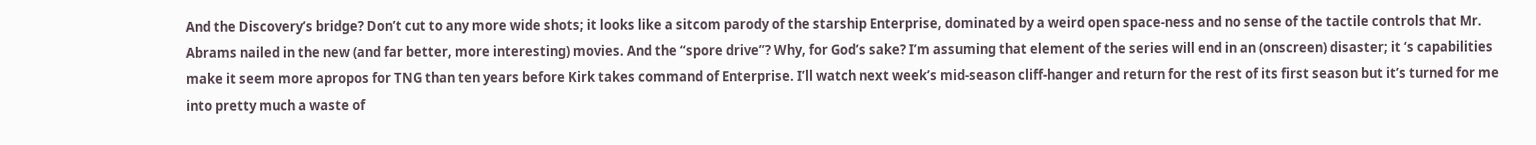And the Discovery’s bridge? Don’t cut to any more wide shots; it looks like a sitcom parody of the starship Enterprise, dominated by a weird open space-ness and no sense of the tactile controls that Mr. Abrams nailed in the new (and far better, more interesting) movies. And the “spore drive”? Why, for God’s sake? I’m assuming that element of the series will end in an (onscreen) disaster; it ‘s capabilities make it seem more apropos for TNG than ten years before Kirk takes command of Enterprise. I’ll watch next week’s mid-season cliff-hanger and return for the rest of its first season but it’s turned for me into pretty much a waste of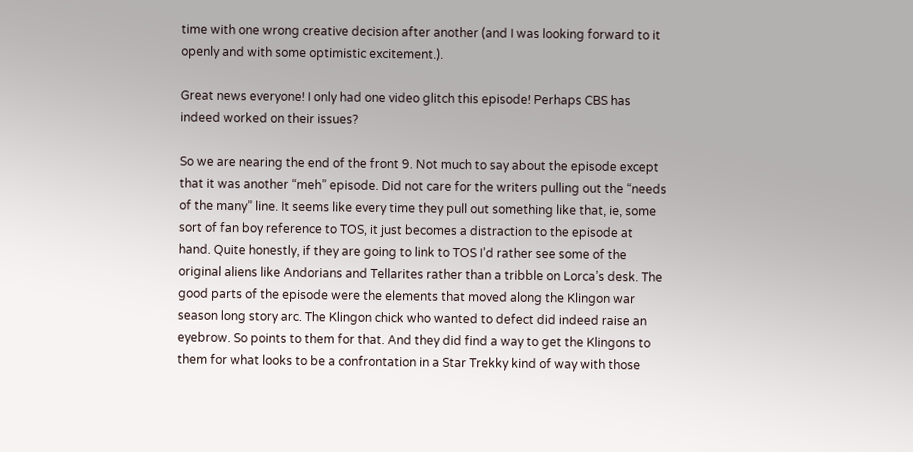time with one wrong creative decision after another (and I was looking forward to it openly and with some optimistic excitement.).

Great news everyone! I only had one video glitch this episode! Perhaps CBS has indeed worked on their issues?

So we are nearing the end of the front 9. Not much to say about the episode except that it was another “meh” episode. Did not care for the writers pulling out the “needs of the many” line. It seems like every time they pull out something like that, ie, some sort of fan boy reference to TOS, it just becomes a distraction to the episode at hand. Quite honestly, if they are going to link to TOS I’d rather see some of the original aliens like Andorians and Tellarites rather than a tribble on Lorca’s desk. The good parts of the episode were the elements that moved along the Klingon war season long story arc. The Klingon chick who wanted to defect did indeed raise an eyebrow. So points to them for that. And they did find a way to get the Klingons to them for what looks to be a confrontation in a Star Trekky kind of way with those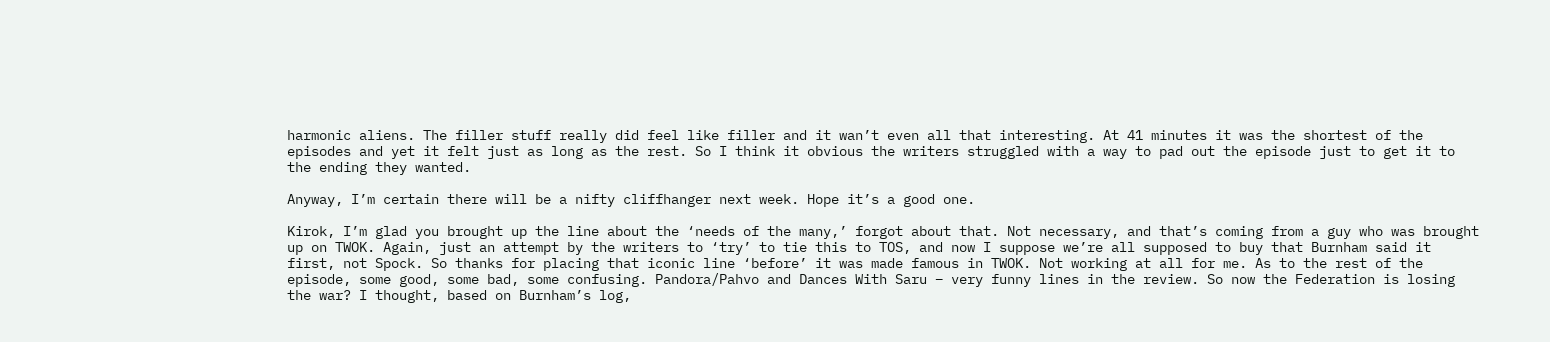harmonic aliens. The filler stuff really did feel like filler and it wan’t even all that interesting. At 41 minutes it was the shortest of the episodes and yet it felt just as long as the rest. So I think it obvious the writers struggled with a way to pad out the episode just to get it to the ending they wanted.

Anyway, I’m certain there will be a nifty cliffhanger next week. Hope it’s a good one.

Kirok, I’m glad you brought up the line about the ‘needs of the many,’ forgot about that. Not necessary, and that’s coming from a guy who was brought up on TWOK. Again, just an attempt by the writers to ‘try’ to tie this to TOS, and now I suppose we’re all supposed to buy that Burnham said it first, not Spock. So thanks for placing that iconic line ‘before’ it was made famous in TWOK. Not working at all for me. As to the rest of the episode, some good, some bad, some confusing. Pandora/Pahvo and Dances With Saru – very funny lines in the review. So now the Federation is losing the war? I thought, based on Burnham’s log,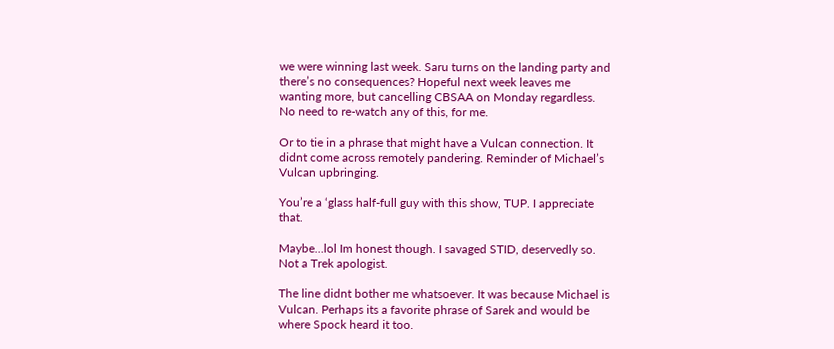we were winning last week. Saru turns on the landing party and there’s no consequences? Hopeful next week leaves me wanting more, but cancelling CBSAA on Monday regardless. No need to re-watch any of this, for me.

Or to tie in a phrase that might have a Vulcan connection. It didnt come across remotely pandering. Reminder of Michael’s Vulcan upbringing.

You’re a ‘glass half-full guy with this show, TUP. I appreciate that.

Maybe…lol Im honest though. I savaged STID, deservedly so. Not a Trek apologist.

The line didnt bother me whatsoever. It was because Michael is Vulcan. Perhaps its a favorite phrase of Sarek and would be where Spock heard it too.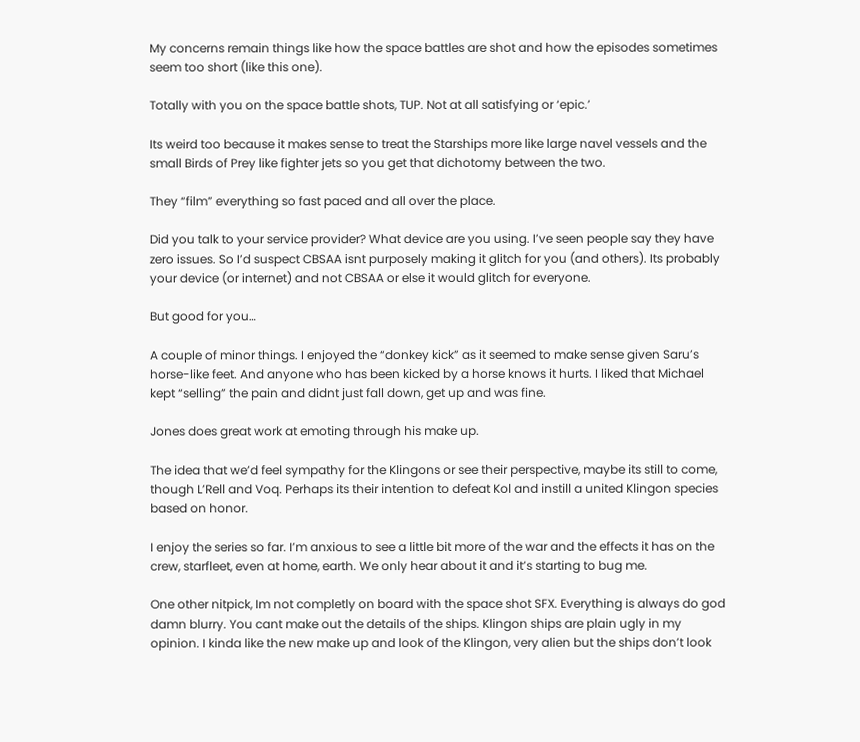My concerns remain things like how the space battles are shot and how the episodes sometimes seem too short (like this one).

Totally with you on the space battle shots, TUP. Not at all satisfying or ‘epic.’

Its weird too because it makes sense to treat the Starships more like large navel vessels and the small Birds of Prey like fighter jets so you get that dichotomy between the two.

They “film” everything so fast paced and all over the place.

Did you talk to your service provider? What device are you using. I’ve seen people say they have zero issues. So I’d suspect CBSAA isnt purposely making it glitch for you (and others). Its probably your device (or internet) and not CBSAA or else it would glitch for everyone.

But good for you…

A couple of minor things. I enjoyed the “donkey kick” as it seemed to make sense given Saru’s horse-like feet. And anyone who has been kicked by a horse knows it hurts. I liked that Michael kept “selling” the pain and didnt just fall down, get up and was fine.

Jones does great work at emoting through his make up.

The idea that we’d feel sympathy for the Klingons or see their perspective, maybe its still to come, though L’Rell and Voq. Perhaps its their intention to defeat Kol and instill a united Klingon species based on honor.

I enjoy the series so far. I’m anxious to see a little bit more of the war and the effects it has on the crew, starfleet, even at home, earth. We only hear about it and it’s starting to bug me.

One other nitpick, Im not completly on board with the space shot SFX. Everything is always do god damn blurry. You cant make out the details of the ships. Klingon ships are plain ugly in my opinion. I kinda like the new make up and look of the Klingon, very alien but the ships don’t look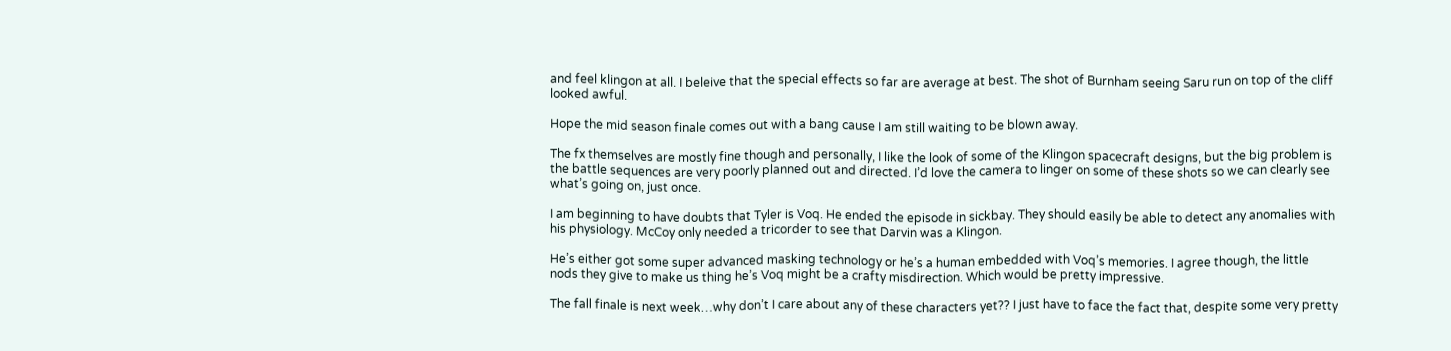and feel klingon at all. I beleive that the special effects so far are average at best. The shot of Burnham seeing Saru run on top of the cliff looked awful.

Hope the mid season finale comes out with a bang cause I am still waiting to be blown away.

The fx themselves are mostly fine though and personally, I like the look of some of the Klingon spacecraft designs, but the big problem is the battle sequences are very poorly planned out and directed. I’d love the camera to linger on some of these shots so we can clearly see what’s going on, just once.

I am beginning to have doubts that Tyler is Voq. He ended the episode in sickbay. They should easily be able to detect any anomalies with his physiology. McCoy only needed a tricorder to see that Darvin was a Klingon.

He’s either got some super advanced masking technology or he’s a human embedded with Voq’s memories. I agree though, the little nods they give to make us thing he’s Voq might be a crafty misdirection. Which would be pretty impressive.

The fall finale is next week…why don’t I care about any of these characters yet?? I just have to face the fact that, despite some very pretty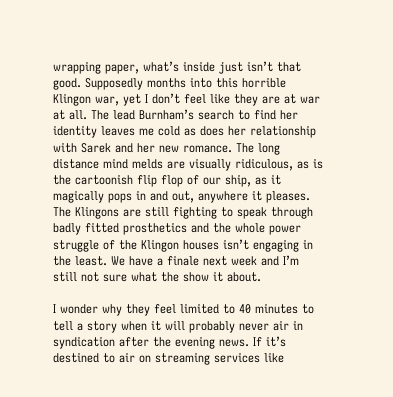wrapping paper, what’s inside just isn’t that good. Supposedly months into this horrible Klingon war, yet I don’t feel like they are at war at all. The lead Burnham’s search to find her identity leaves me cold as does her relationship with Sarek and her new romance. The long distance mind melds are visually ridiculous, as is the cartoonish flip flop of our ship, as it magically pops in and out, anywhere it pleases. The Klingons are still fighting to speak through badly fitted prosthetics and the whole power struggle of the Klingon houses isn’t engaging in the least. We have a finale next week and I’m still not sure what the show it about.

I wonder why they feel limited to 40 minutes to tell a story when it will probably never air in syndication after the evening news. If it’s destined to air on streaming services like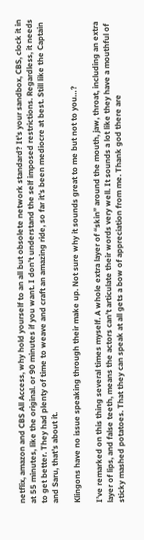netflix, amazon and CBS All Access, why hold yourself to an all but obsolete network standard? It’s your sandbox, CBS, clock it in at 55 minutes, like the original. or 90 minutes if you want. I don’t understand the self imposed restrictions. Regardless, it needs to get better. They had plenty of time to weave and craft an amazing ride, so far it’s been mediocre at best. Still like the Captain and Saru, that’s about it.

Klingons have no issue speaking through their make up. Not sure why it sounds great to me but not to you…?

I’ve remarked on this thing several times myself. A whole extra layer of “skin” around the mouth, jaw, throat, including an extra layer of lips, and false teeth, means the actors can’t articulate their words very well. It sounds a lot like they have a mouthful of sticky mashed potatoes. That they can speak at all gets a bow of appreciation from me. Thank god there are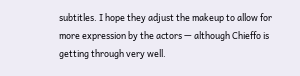subtitles. I hope they adjust the makeup to allow for more expression by the actors — although Chieffo is getting through very well.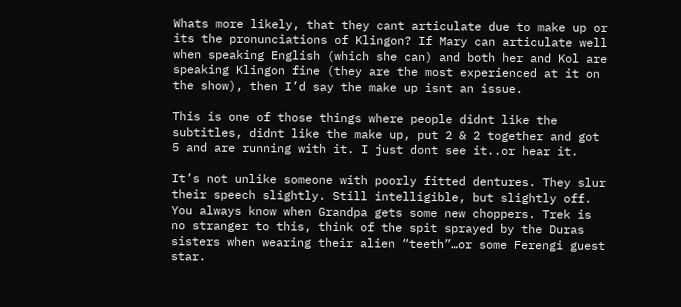Whats more likely, that they cant articulate due to make up or its the pronunciations of Klingon? If Mary can articulate well when speaking English (which she can) and both her and Kol are speaking Klingon fine (they are the most experienced at it on the show), then I’d say the make up isnt an issue.

This is one of those things where people didnt like the subtitles, didnt like the make up, put 2 & 2 together and got 5 and are running with it. I just dont see it..or hear it.

It’s not unlike someone with poorly fitted dentures. They slur their speech slightly. Still intelligible, but slightly off. You always know when Grandpa gets some new choppers. Trek is no stranger to this, think of the spit sprayed by the Duras sisters when wearing their alien “teeth”…or some Ferengi guest star.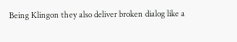Being Klingon they also deliver broken dialog like a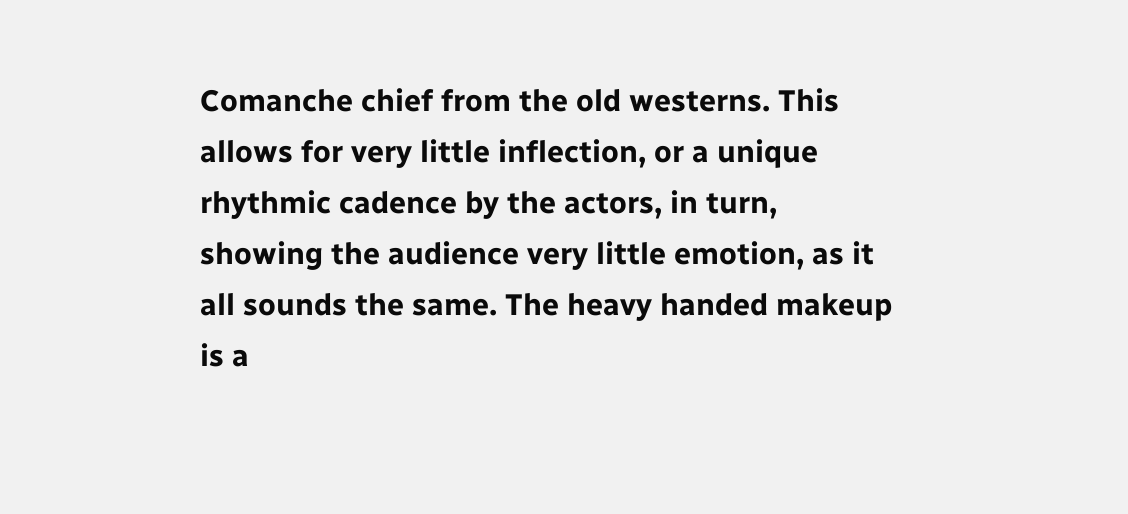Comanche chief from the old westerns. This allows for very little inflection, or a unique rhythmic cadence by the actors, in turn, showing the audience very little emotion, as it all sounds the same. The heavy handed makeup is a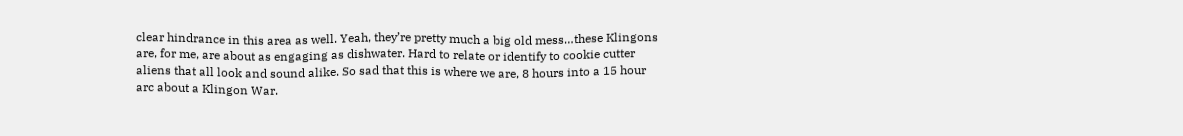clear hindrance in this area as well. Yeah, they’re pretty much a big old mess…these Klingons are, for me, are about as engaging as dishwater. Hard to relate or identify to cookie cutter aliens that all look and sound alike. So sad that this is where we are, 8 hours into a 15 hour arc about a Klingon War.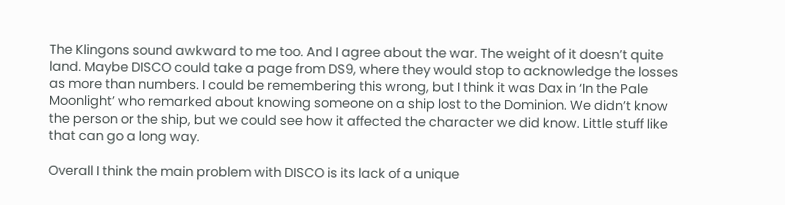The Klingons sound awkward to me too. And I agree about the war. The weight of it doesn’t quite land. Maybe DISCO could take a page from DS9, where they would stop to acknowledge the losses as more than numbers. I could be remembering this wrong, but I think it was Dax in ‘In the Pale Moonlight’ who remarked about knowing someone on a ship lost to the Dominion. We didn’t know the person or the ship, but we could see how it affected the character we did know. Little stuff like that can go a long way.

Overall I think the main problem with DISCO is its lack of a unique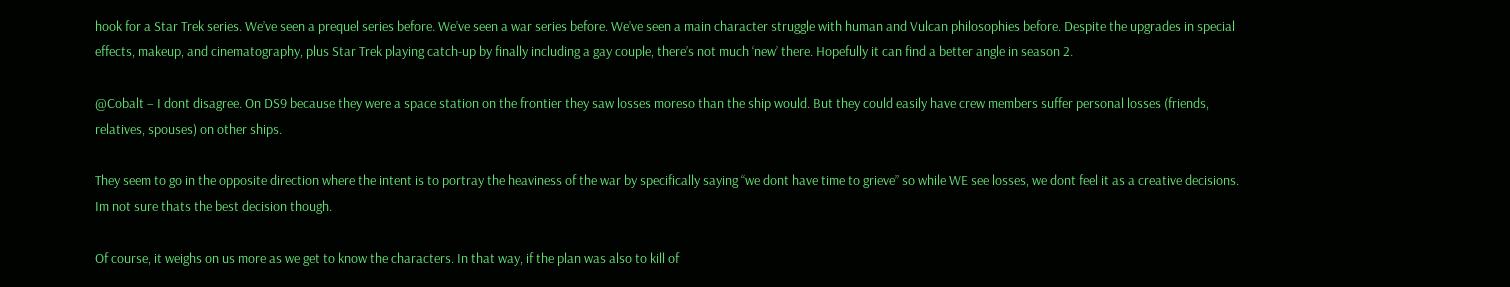hook for a Star Trek series. We’ve seen a prequel series before. We’ve seen a war series before. We’ve seen a main character struggle with human and Vulcan philosophies before. Despite the upgrades in special effects, makeup, and cinematography, plus Star Trek playing catch-up by finally including a gay couple, there’s not much ‘new’ there. Hopefully it can find a better angle in season 2.

@Cobalt – I dont disagree. On DS9 because they were a space station on the frontier they saw losses moreso than the ship would. But they could easily have crew members suffer personal losses (friends, relatives, spouses) on other ships.

They seem to go in the opposite direction where the intent is to portray the heaviness of the war by specifically saying “we dont have time to grieve” so while WE see losses, we dont feel it as a creative decisions. Im not sure thats the best decision though.

Of course, it weighs on us more as we get to know the characters. In that way, if the plan was also to kill of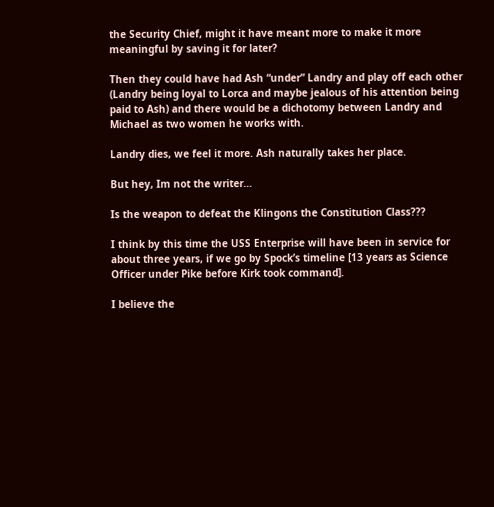the Security Chief, might it have meant more to make it more meaningful by saving it for later?

Then they could have had Ash “under” Landry and play off each other (Landry being loyal to Lorca and maybe jealous of his attention being paid to Ash) and there would be a dichotomy between Landry and Michael as two women he works with.

Landry dies, we feel it more. Ash naturally takes her place.

But hey, Im not the writer…

Is the weapon to defeat the Klingons the Constitution Class???

I think by this time the USS Enterprise will have been in service for about three years, if we go by Spock’s timeline [13 years as Science Officer under Pike before Kirk took command].

I believe the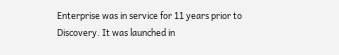Enterprise was in service for 11 years prior to Discovery. It was launched in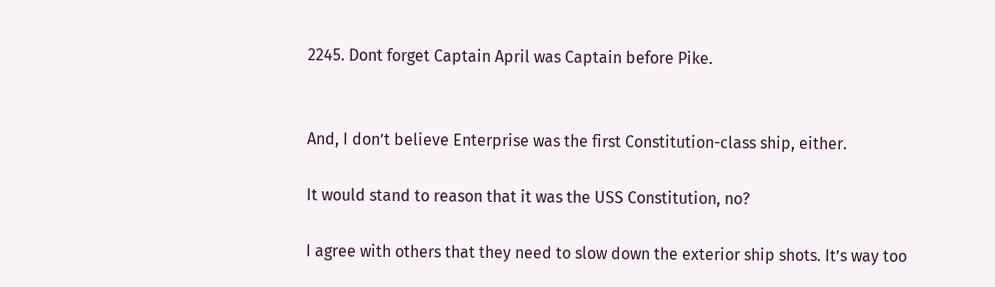2245. Dont forget Captain April was Captain before Pike.


And, I don’t believe Enterprise was the first Constitution-class ship, either.

It would stand to reason that it was the USS Constitution, no?

I agree with others that they need to slow down the exterior ship shots. It’s way too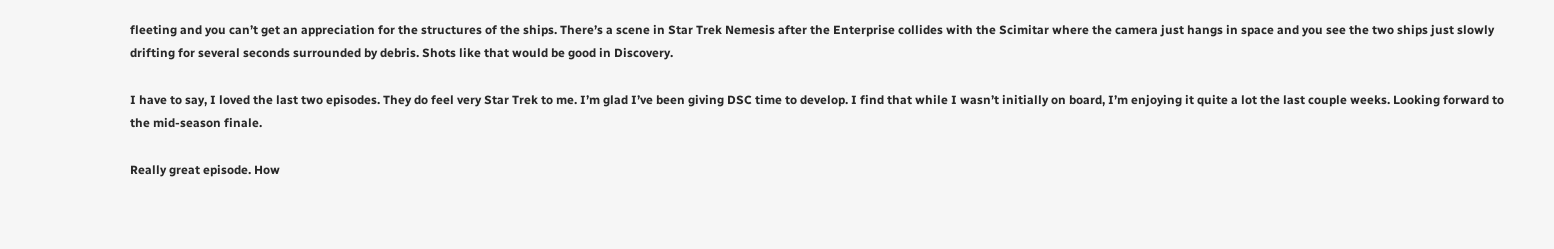fleeting and you can’t get an appreciation for the structures of the ships. There’s a scene in Star Trek Nemesis after the Enterprise collides with the Scimitar where the camera just hangs in space and you see the two ships just slowly drifting for several seconds surrounded by debris. Shots like that would be good in Discovery.

I have to say, I loved the last two episodes. They do feel very Star Trek to me. I’m glad I’ve been giving DSC time to develop. I find that while I wasn’t initially on board, I’m enjoying it quite a lot the last couple weeks. Looking forward to the mid-season finale.

Really great episode. How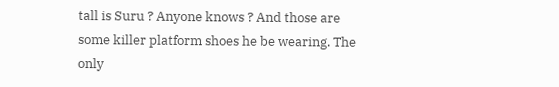tall is Suru ? Anyone knows ? And those are some killer platform shoes he be wearing. The only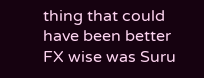thing that could have been better FX wise was Suru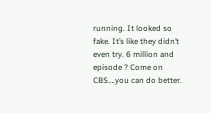running. It looked so fake. It’s like they didn’t even try. 6 million and episode ? Come on CBS….you can do better.